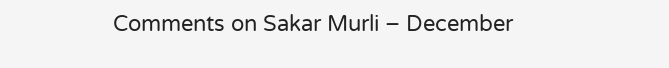Comments on Sakar Murli – December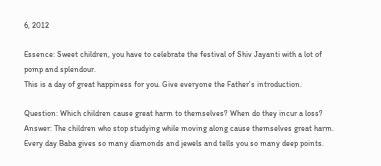6, 2012

Essence: Sweet children, you have to celebrate the festival of Shiv Jayanti with a lot of pomp and splendour.
This is a day of great happiness for you. Give everyone the Father’s introduction.

Question: Which children cause great harm to themselves? When do they incur a loss?
Answer: The children who stop studying while moving along cause themselves great harm. Every day Baba gives so many diamonds and jewels and tells you so many deep points.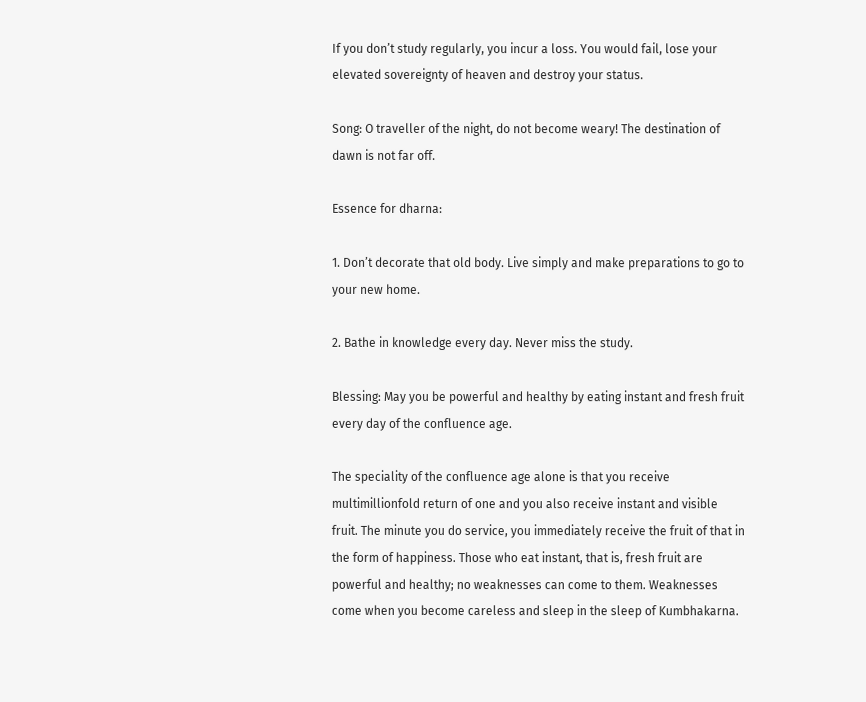If you don’t study regularly, you incur a loss. You would fail, lose your elevated sovereignty of heaven and destroy your status.

Song: O traveller of the night, do not become weary! The destination of dawn is not far off.

Essence for dharna:

1. Don’t decorate that old body. Live simply and make preparations to go to your new home.

2. Bathe in knowledge every day. Never miss the study.

Blessing: May you be powerful and healthy by eating instant and fresh fruit every day of the confluence age.

The speciality of the confluence age alone is that you receive multimillionfold return of one and you also receive instant and visible fruit. The minute you do service, you immediately receive the fruit of that in the form of happiness. Those who eat instant, that is, fresh fruit are powerful and healthy; no weaknesses can come to them. Weaknesses come when you become careless and sleep in the sleep of Kumbhakarna.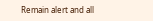Remain alert and all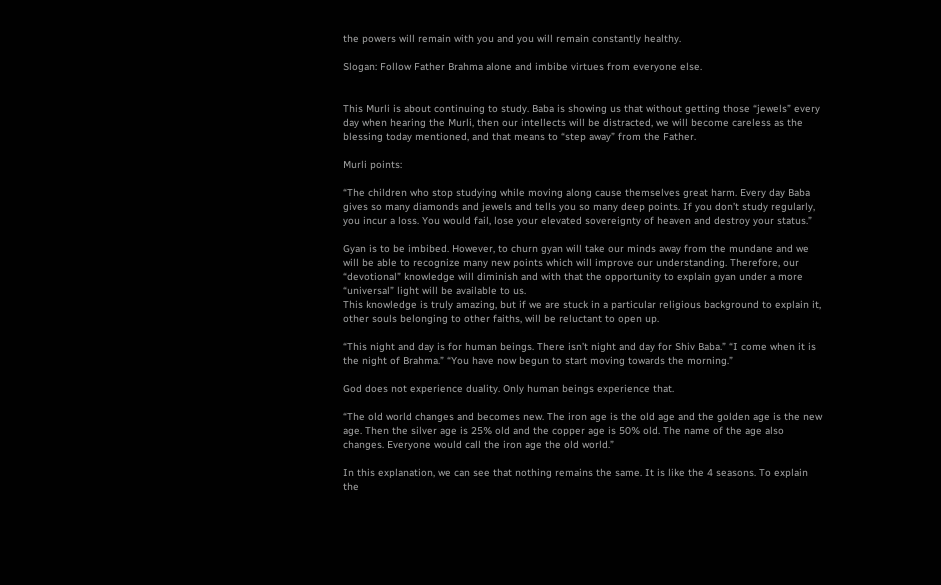the powers will remain with you and you will remain constantly healthy.

Slogan: Follow Father Brahma alone and imbibe virtues from everyone else.


This Murli is about continuing to study. Baba is showing us that without getting those “jewels” every day when hearing the Murli, then our intellects will be distracted, we will become careless as the blessing today mentioned, and that means to “step away” from the Father.

Murli points:

“The children who stop studying while moving along cause themselves great harm. Every day Baba gives so many diamonds and jewels and tells you so many deep points. If you don’t study regularly, you incur a loss. You would fail, lose your elevated sovereignty of heaven and destroy your status.”

Gyan is to be imbibed. However, to churn gyan will take our minds away from the mundane and we will be able to recognize many new points which will improve our understanding. Therefore, our “devotional” knowledge will diminish and with that the opportunity to explain gyan under a more “universal” light will be available to us.
This knowledge is truly amazing, but if we are stuck in a particular religious background to explain it, other souls belonging to other faiths, will be reluctant to open up.

“This night and day is for human beings. There isn’t night and day for Shiv Baba.” “I come when it is the night of Brahma.” “You have now begun to start moving towards the morning.”

God does not experience duality. Only human beings experience that.

“The old world changes and becomes new. The iron age is the old age and the golden age is the new age. Then the silver age is 25% old and the copper age is 50% old. The name of the age also changes. Everyone would call the iron age the old world.”

In this explanation, we can see that nothing remains the same. It is like the 4 seasons. To explain the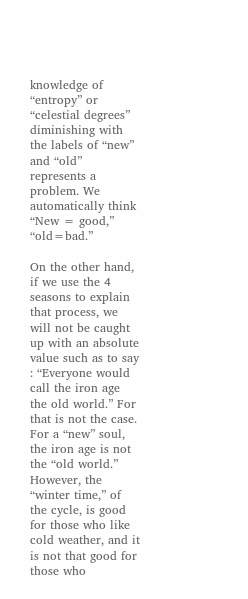knowledge of “entropy” or “celestial degrees” diminishing with the labels of “new” and “old” represents a problem. We automatically think “New = good,” “old=bad.”

On the other hand, if we use the 4 seasons to explain that process, we will not be caught up with an absolute value such as to say : “Everyone would call the iron age the old world.” For that is not the case. For a “new” soul, the iron age is not the “old world.” However, the “winter time,” of the cycle, is good for those who like cold weather, and it is not that good for those who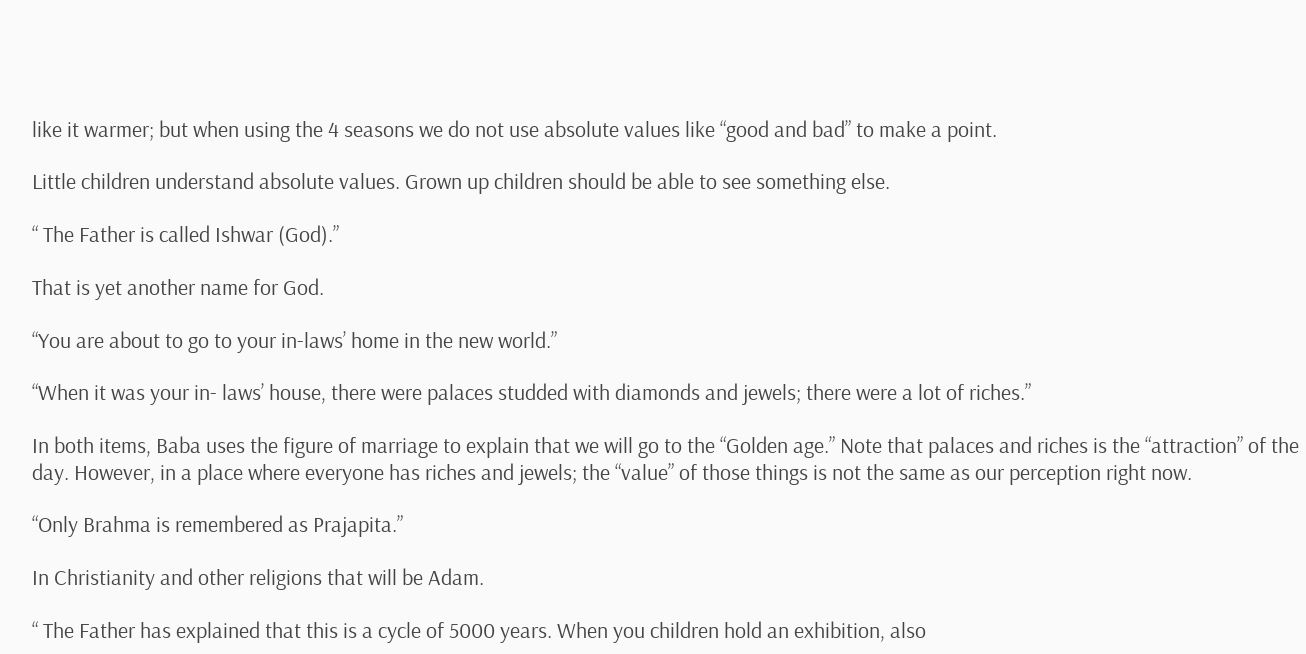like it warmer; but when using the 4 seasons we do not use absolute values like “good and bad” to make a point.

Little children understand absolute values. Grown up children should be able to see something else.

“ The Father is called Ishwar (God).”

That is yet another name for God.

“You are about to go to your in-laws’ home in the new world.”

“When it was your in- laws’ house, there were palaces studded with diamonds and jewels; there were a lot of riches.”

In both items, Baba uses the figure of marriage to explain that we will go to the “Golden age.” Note that palaces and riches is the “attraction” of the day. However, in a place where everyone has riches and jewels; the “value” of those things is not the same as our perception right now.

“Only Brahma is remembered as Prajapita.”

In Christianity and other religions that will be Adam.

“ The Father has explained that this is a cycle of 5000 years. When you children hold an exhibition, also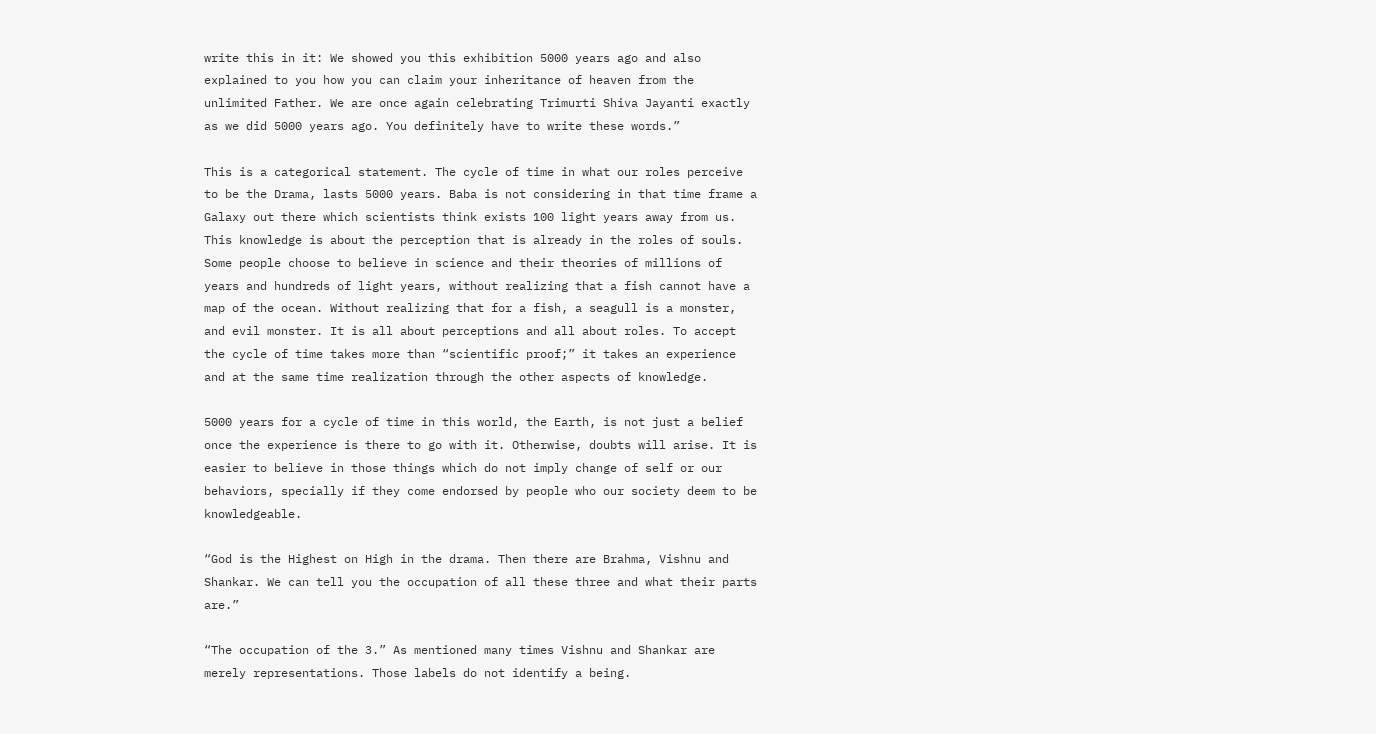write this in it: We showed you this exhibition 5000 years ago and also explained to you how you can claim your inheritance of heaven from the unlimited Father. We are once again celebrating Trimurti Shiva Jayanti exactly as we did 5000 years ago. You definitely have to write these words.”

This is a categorical statement. The cycle of time in what our roles perceive to be the Drama, lasts 5000 years. Baba is not considering in that time frame a Galaxy out there which scientists think exists 100 light years away from us. This knowledge is about the perception that is already in the roles of souls. Some people choose to believe in science and their theories of millions of years and hundreds of light years, without realizing that a fish cannot have a map of the ocean. Without realizing that for a fish, a seagull is a monster, and evil monster. It is all about perceptions and all about roles. To accept the cycle of time takes more than “scientific proof;” it takes an experience and at the same time realization through the other aspects of knowledge.

5000 years for a cycle of time in this world, the Earth, is not just a belief once the experience is there to go with it. Otherwise, doubts will arise. It is easier to believe in those things which do not imply change of self or our behaviors, specially if they come endorsed by people who our society deem to be knowledgeable.

“God is the Highest on High in the drama. Then there are Brahma, Vishnu and Shankar. We can tell you the occupation of all these three and what their parts are.”

“The occupation of the 3.” As mentioned many times Vishnu and Shankar are merely representations. Those labels do not identify a being.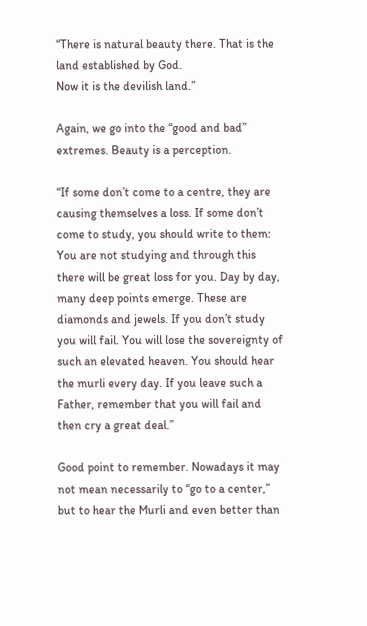“There is natural beauty there. That is the land established by God.
Now it is the devilish land.”

Again, we go into the “good and bad” extremes. Beauty is a perception.

“If some don’t come to a centre, they are causing themselves a loss. If some don’t come to study, you should write to them: You are not studying and through this there will be great loss for you. Day by day, many deep points emerge. These are diamonds and jewels. If you don’t study you will fail. You will lose the sovereignty of such an elevated heaven. You should hear the murli every day. If you leave such a Father, remember that you will fail and then cry a great deal.”

Good point to remember. Nowadays it may not mean necessarily to “go to a center,” but to hear the Murli and even better than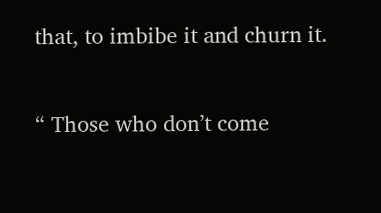that, to imbibe it and churn it.

“ Those who don’t come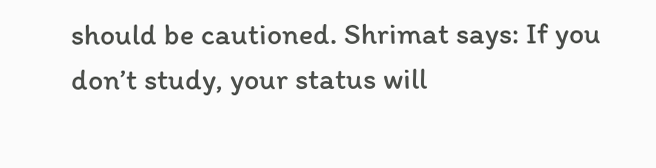should be cautioned. Shrimat says: If you don’t study, your status will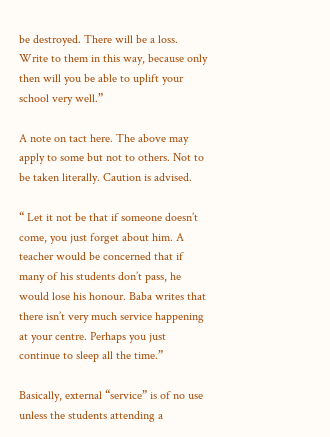be destroyed. There will be a loss. Write to them in this way, because only then will you be able to uplift your school very well.”

A note on tact here. The above may apply to some but not to others. Not to be taken literally. Caution is advised.

“ Let it not be that if someone doesn’t come, you just forget about him. A teacher would be concerned that if many of his students don’t pass, he would lose his honour. Baba writes that there isn’t very much service happening at your centre. Perhaps you just continue to sleep all the time.”

Basically, external “service” is of no use unless the students attending a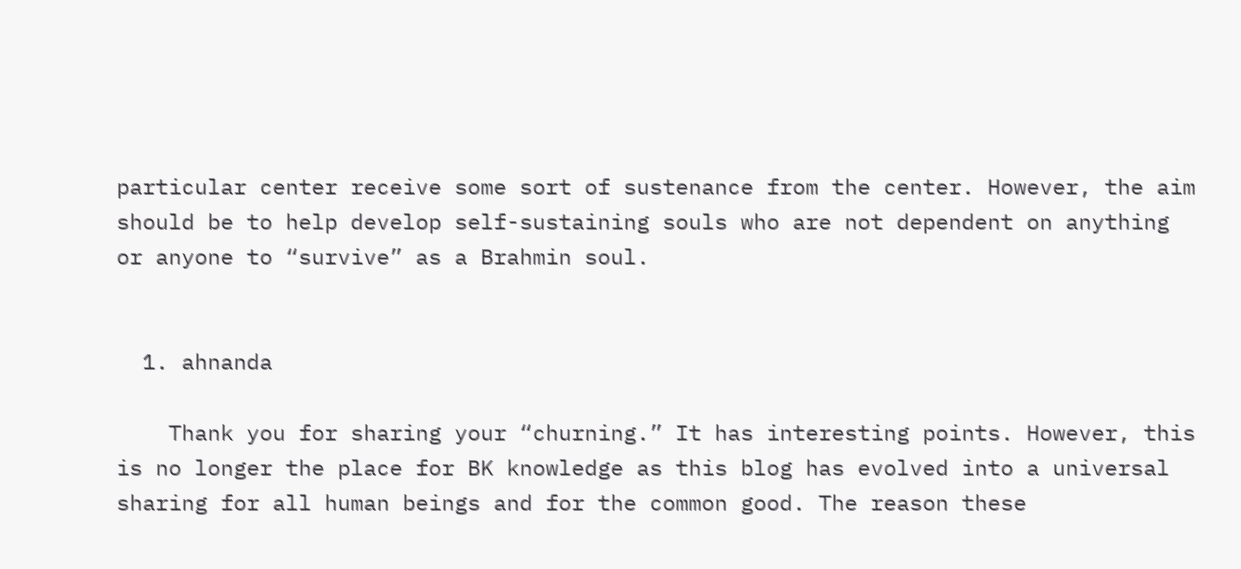particular center receive some sort of sustenance from the center. However, the aim should be to help develop self-sustaining souls who are not dependent on anything or anyone to “survive” as a Brahmin soul.


  1. ahnanda

    Thank you for sharing your “churning.” It has interesting points. However, this is no longer the place for BK knowledge as this blog has evolved into a universal sharing for all human beings and for the common good. The reason these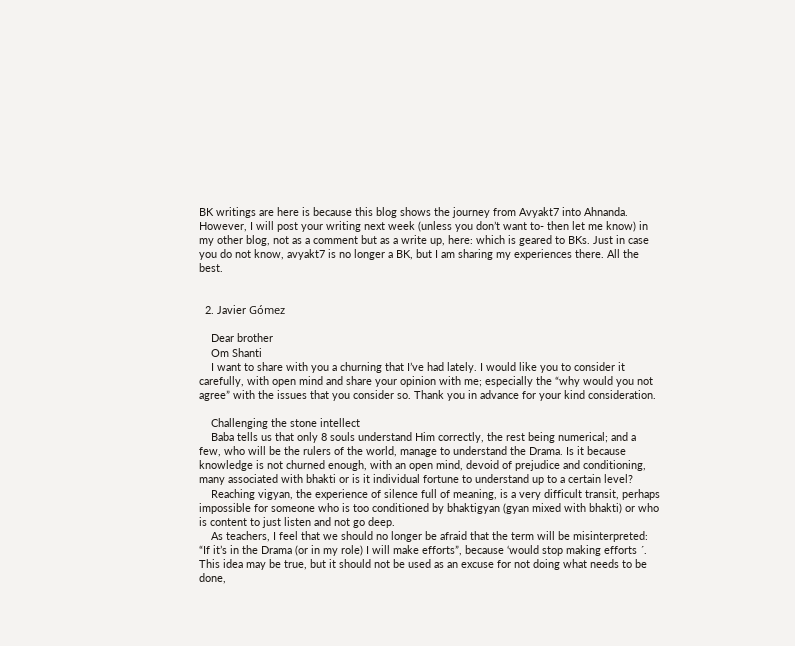BK writings are here is because this blog shows the journey from Avyakt7 into Ahnanda. However, I will post your writing next week (unless you don’t want to- then let me know) in my other blog, not as a comment but as a write up, here: which is geared to BKs. Just in case you do not know, avyakt7 is no longer a BK, but I am sharing my experiences there. All the best.


  2. Javier Gómez

    Dear brother
    Om Shanti
    I want to share with you a churning that I’ve had lately. I would like you to consider it carefully, with open mind and share your opinion with me; especially the “why would you not agree” with the issues that you consider so. Thank you in advance for your kind consideration.

    Challenging the stone intellect
    Baba tells us that only 8 souls understand Him correctly, the rest being numerical; and a few, who will be the rulers of the world, manage to understand the Drama. Is it because knowledge is not churned enough, with an open mind, devoid of prejudice and conditioning, many associated with bhakti or is it individual fortune to understand up to a certain level?
    Reaching vigyan, the experience of silence full of meaning, is a very difficult transit, perhaps impossible for someone who is too conditioned by bhaktigyan (gyan mixed with bhakti) or who is content to just listen and not go deep.
    As teachers, I feel that we should no longer be afraid that the term will be misinterpreted: “If it’s in the Drama (or in my role) I will make efforts”, because ‘would stop making efforts ´. This idea may be true, but it should not be used as an excuse for not doing what needs to be done,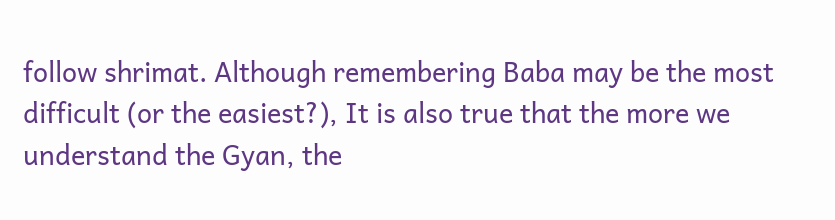follow shrimat. Although remembering Baba may be the most difficult (or the easiest?), It is also true that the more we understand the Gyan, the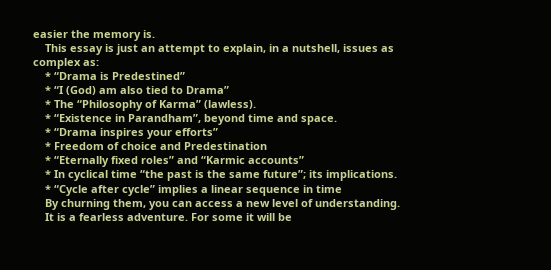easier the memory is.
    This essay is just an attempt to explain, in a nutshell, issues as complex as:
    * “Drama is Predestined”
    * “I (God) am also tied to Drama”
    * The “Philosophy of Karma” (lawless).
    * “Existence in Parandham”, beyond time and space.
    * “Drama inspires your efforts”
    * Freedom of choice and Predestination
    * “Eternally fixed roles” and “Karmic accounts”
    * In cyclical time “the past is the same future”; its implications.
    * “Cycle after cycle” implies a linear sequence in time
    By churning them, you can access a new level of understanding.
    It is a fearless adventure. For some it will be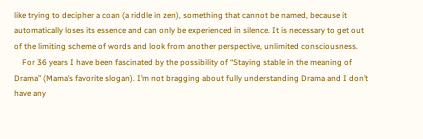like trying to decipher a coan (a riddle in zen), something that cannot be named, because it automatically loses its essence and can only be experienced in silence. It is necessary to get out of the limiting scheme of words and look from another perspective, unlimited consciousness.
    For 36 years I have been fascinated by the possibility of “Staying stable in the meaning of Drama” (Mama’s favorite slogan). I’m not bragging about fully understanding Drama and I don’t have any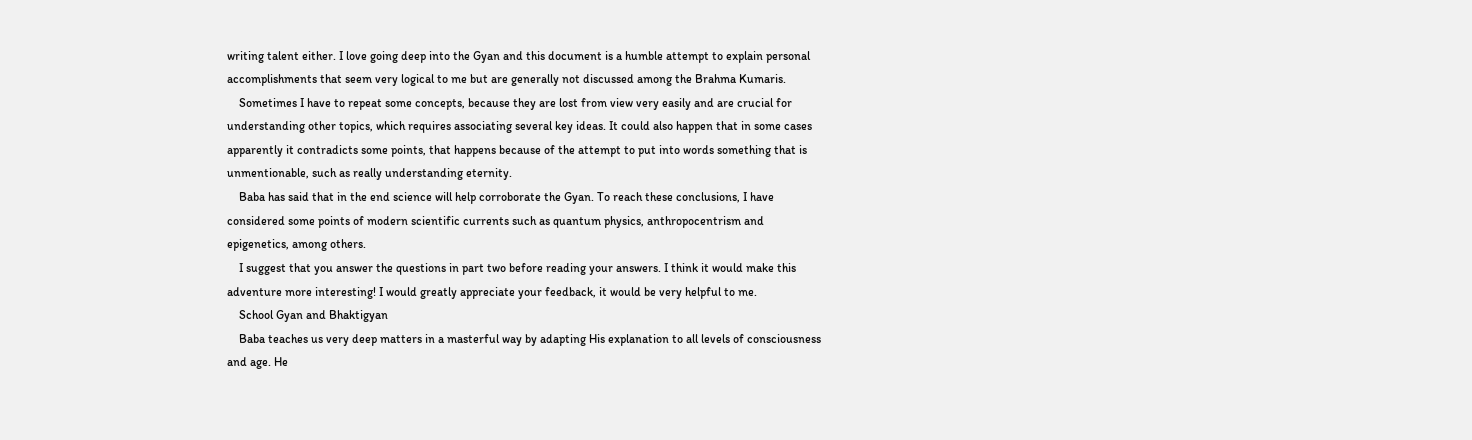writing talent either. I love going deep into the Gyan and this document is a humble attempt to explain personal accomplishments that seem very logical to me but are generally not discussed among the Brahma Kumaris.
    Sometimes I have to repeat some concepts, because they are lost from view very easily and are crucial for understanding other topics, which requires associating several key ideas. It could also happen that in some cases apparently it contradicts some points, that happens because of the attempt to put into words something that is unmentionable, such as really understanding eternity.
    Baba has said that in the end science will help corroborate the Gyan. To reach these conclusions, I have considered some points of modern scientific currents such as quantum physics, anthropocentrism and epigenetics, among others.
    I suggest that you answer the questions in part two before reading your answers. I think it would make this adventure more interesting! I would greatly appreciate your feedback, it would be very helpful to me.
    School Gyan and Bhaktigyan
    Baba teaches us very deep matters in a masterful way by adapting His explanation to all levels of consciousness and age. He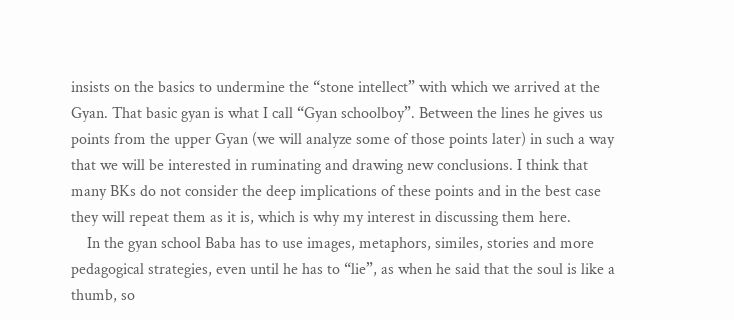insists on the basics to undermine the “stone intellect” with which we arrived at the Gyan. That basic gyan is what I call “Gyan schoolboy”. Between the lines he gives us points from the upper Gyan (we will analyze some of those points later) in such a way that we will be interested in ruminating and drawing new conclusions. I think that many BKs do not consider the deep implications of these points and in the best case they will repeat them as it is, which is why my interest in discussing them here.
    In the gyan school Baba has to use images, metaphors, similes, stories and more pedagogical strategies, even until he has to “lie”, as when he said that the soul is like a thumb, so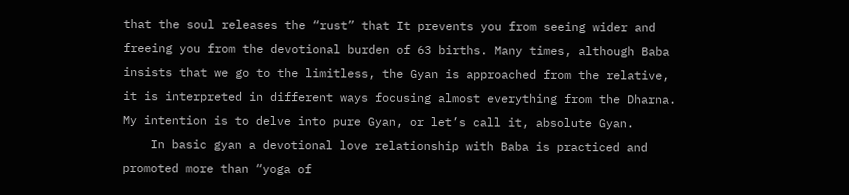that the soul releases the “rust” that It prevents you from seeing wider and freeing you from the devotional burden of 63 births. Many times, although Baba insists that we go to the limitless, the Gyan is approached from the relative, it is interpreted in different ways focusing almost everything from the Dharna. My intention is to delve into pure Gyan, or let’s call it, absolute Gyan.
    In basic gyan a devotional love relationship with Baba is practiced and promoted more than “yoga of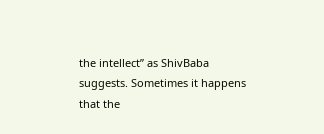the intellect” as ShivBaba suggests. Sometimes it happens that the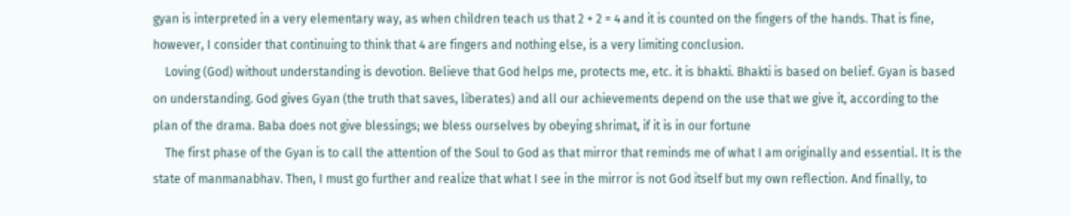gyan is interpreted in a very elementary way, as when children teach us that 2 + 2 = 4 and it is counted on the fingers of the hands. That is fine, however, I consider that continuing to think that 4 are fingers and nothing else, is a very limiting conclusion.
    Loving (God) without understanding is devotion. Believe that God helps me, protects me, etc. it is bhakti. Bhakti is based on belief. Gyan is based on understanding. God gives Gyan (the truth that saves, liberates) and all our achievements depend on the use that we give it, according to the plan of the drama. Baba does not give blessings; we bless ourselves by obeying shrimat, if it is in our fortune
    The first phase of the Gyan is to call the attention of the Soul to God as that mirror that reminds me of what I am originally and essential. It is the state of manmanabhav. Then, I must go further and realize that what I see in the mirror is not God itself but my own reflection. And finally, to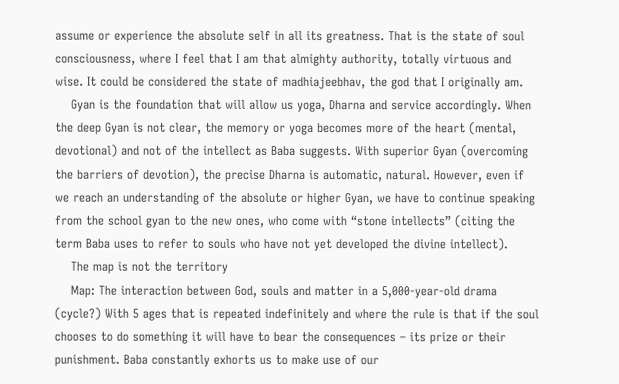assume or experience the absolute self in all its greatness. That is the state of soul consciousness, where I feel that I am that almighty authority, totally virtuous and wise. It could be considered the state of madhiajeebhav, the god that I originally am.
    Gyan is the foundation that will allow us yoga, Dharna and service accordingly. When the deep Gyan is not clear, the memory or yoga becomes more of the heart (mental, devotional) and not of the intellect as Baba suggests. With superior Gyan (overcoming the barriers of devotion), the precise Dharna is automatic, natural. However, even if we reach an understanding of the absolute or higher Gyan, we have to continue speaking from the school gyan to the new ones, who come with “stone intellects” (citing the term Baba uses to refer to souls who have not yet developed the divine intellect).
    The map is not the territory
    Map: The interaction between God, souls and matter in a 5,000-year-old drama (cycle?) With 5 ages that is repeated indefinitely and where the rule is that if the soul chooses to do something it will have to bear the consequences – its prize or their punishment. Baba constantly exhorts us to make use of our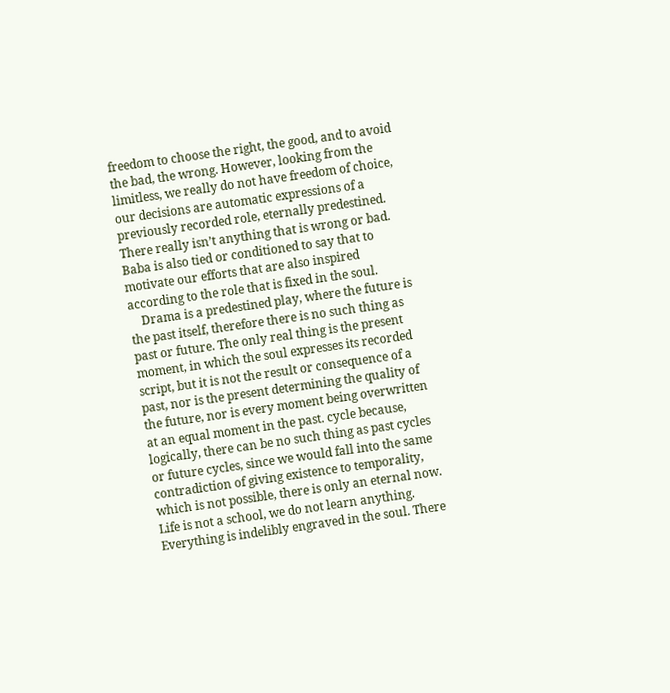freedom to choose the right, the good, and to avoid the bad, the wrong. However, looking from the limitless, we really do not have freedom of choice, our decisions are automatic expressions of a previously recorded role, eternally predestined. There really isn’t anything that is wrong or bad. Baba is also tied or conditioned to say that to motivate our efforts that are also inspired according to the role that is fixed in the soul.
    Drama is a predestined play, where the future is the past itself, therefore there is no such thing as past or future. The only real thing is the present moment, in which the soul expresses its recorded script, but it is not the result or consequence of a past, nor is the present determining the quality of the future, nor is every moment being overwritten at an equal moment in the past. cycle because, logically, there can be no such thing as past cycles or future cycles, since we would fall into the same contradiction of giving existence to temporality, which is not possible, there is only an eternal now. Life is not a school, we do not learn anything. Everything is indelibly engraved in the soul. There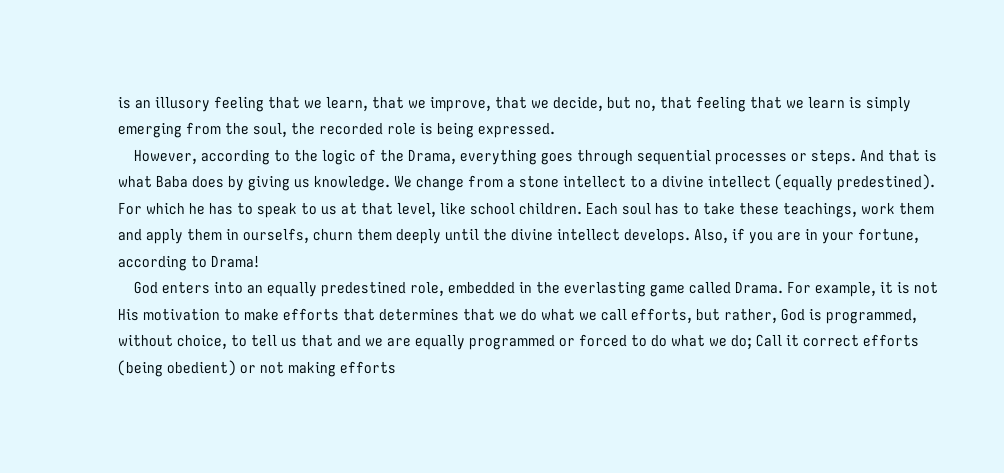is an illusory feeling that we learn, that we improve, that we decide, but no, that feeling that we learn is simply emerging from the soul, the recorded role is being expressed.
    However, according to the logic of the Drama, everything goes through sequential processes or steps. And that is what Baba does by giving us knowledge. We change from a stone intellect to a divine intellect (equally predestined). For which he has to speak to us at that level, like school children. Each soul has to take these teachings, work them and apply them in ourselfs, churn them deeply until the divine intellect develops. Also, if you are in your fortune, according to Drama!
    God enters into an equally predestined role, embedded in the everlasting game called Drama. For example, it is not His motivation to make efforts that determines that we do what we call efforts, but rather, God is programmed, without choice, to tell us that and we are equally programmed or forced to do what we do; Call it correct efforts (being obedient) or not making efforts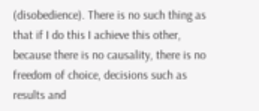(disobedience). There is no such thing as that if I do this I achieve this other, because there is no causality, there is no freedom of choice, decisions such as results and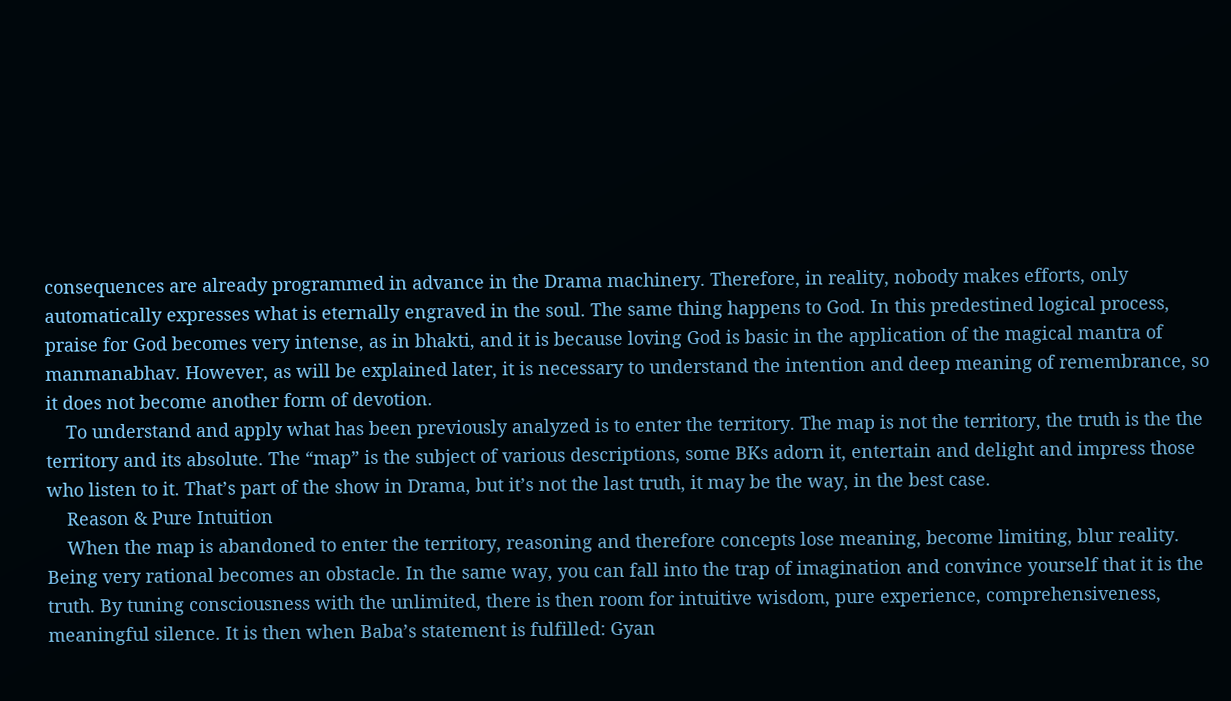consequences are already programmed in advance in the Drama machinery. Therefore, in reality, nobody makes efforts, only automatically expresses what is eternally engraved in the soul. The same thing happens to God. In this predestined logical process, praise for God becomes very intense, as in bhakti, and it is because loving God is basic in the application of the magical mantra of manmanabhav. However, as will be explained later, it is necessary to understand the intention and deep meaning of remembrance, so it does not become another form of devotion.
    To understand and apply what has been previously analyzed is to enter the territory. The map is not the territory, the truth is the the territory and its absolute. The “map” is the subject of various descriptions, some BKs adorn it, entertain and delight and impress those who listen to it. That’s part of the show in Drama, but it’s not the last truth, it may be the way, in the best case.
    Reason & Pure Intuition
    When the map is abandoned to enter the territory, reasoning and therefore concepts lose meaning, become limiting, blur reality. Being very rational becomes an obstacle. In the same way, you can fall into the trap of imagination and convince yourself that it is the truth. By tuning consciousness with the unlimited, there is then room for intuitive wisdom, pure experience, comprehensiveness, meaningful silence. It is then when Baba’s statement is fulfilled: Gyan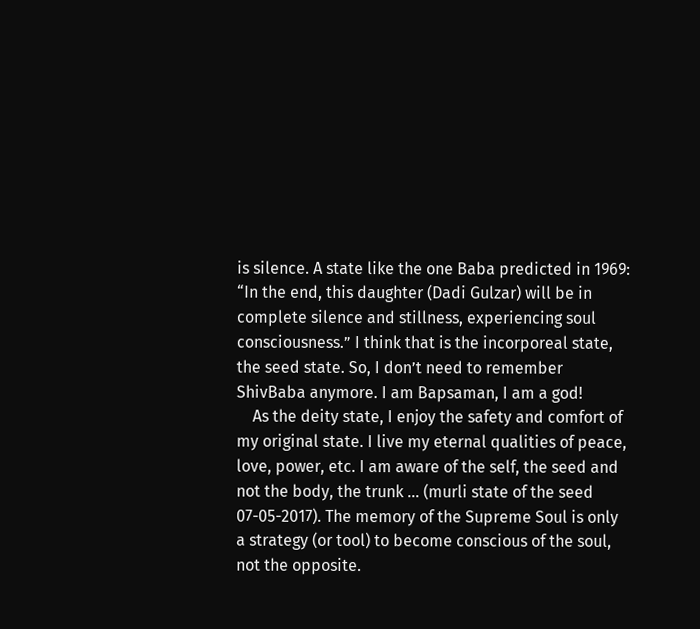is silence. A state like the one Baba predicted in 1969: “In the end, this daughter (Dadi Gulzar) will be in complete silence and stillness, experiencing soul consciousness.” I think that is the incorporeal state, the seed state. So, I don’t need to remember ShivBaba anymore. I am Bapsaman, I am a god!
    As the deity state, I enjoy the safety and comfort of my original state. I live my eternal qualities of peace, love, power, etc. I am aware of the self, the seed and not the body, the trunk … (murli state of the seed 07-05-2017). The memory of the Supreme Soul is only a strategy (or tool) to become conscious of the soul, not the opposite.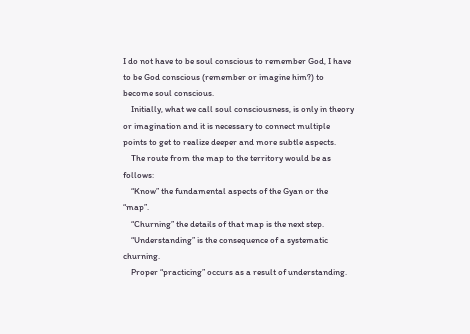I do not have to be soul conscious to remember God, I have to be God conscious (remember or imagine him?) to become soul conscious.
    Initially, what we call soul consciousness, is only in theory or imagination and it is necessary to connect multiple points to get to realize deeper and more subtle aspects.
    The route from the map to the territory would be as follows:
    “Know” the fundamental aspects of the Gyan or the “map”.
    “Churning” the details of that map is the next step.
    “Understanding” is the consequence of a systematic churning.
    Proper “practicing” occurs as a result of understanding.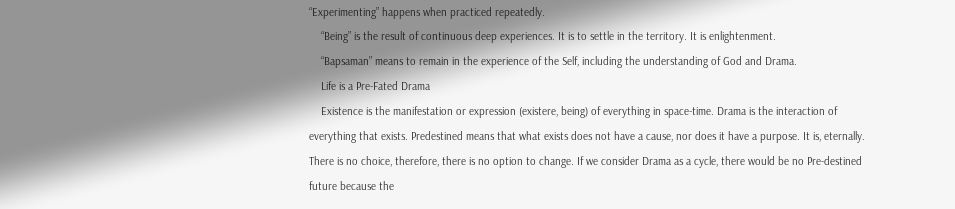“Experimenting” happens when practiced repeatedly.
    “Being” is the result of continuous deep experiences. It is to settle in the territory. It is enlightenment.
    “Bapsaman” means to remain in the experience of the Self, including the understanding of God and Drama.
    Life is a Pre-Fated Drama
    Existence is the manifestation or expression (existere, being) of everything in space-time. Drama is the interaction of everything that exists. Predestined means that what exists does not have a cause, nor does it have a purpose. It is, eternally. There is no choice, therefore, there is no option to change. If we consider Drama as a cycle, there would be no Pre-destined future because the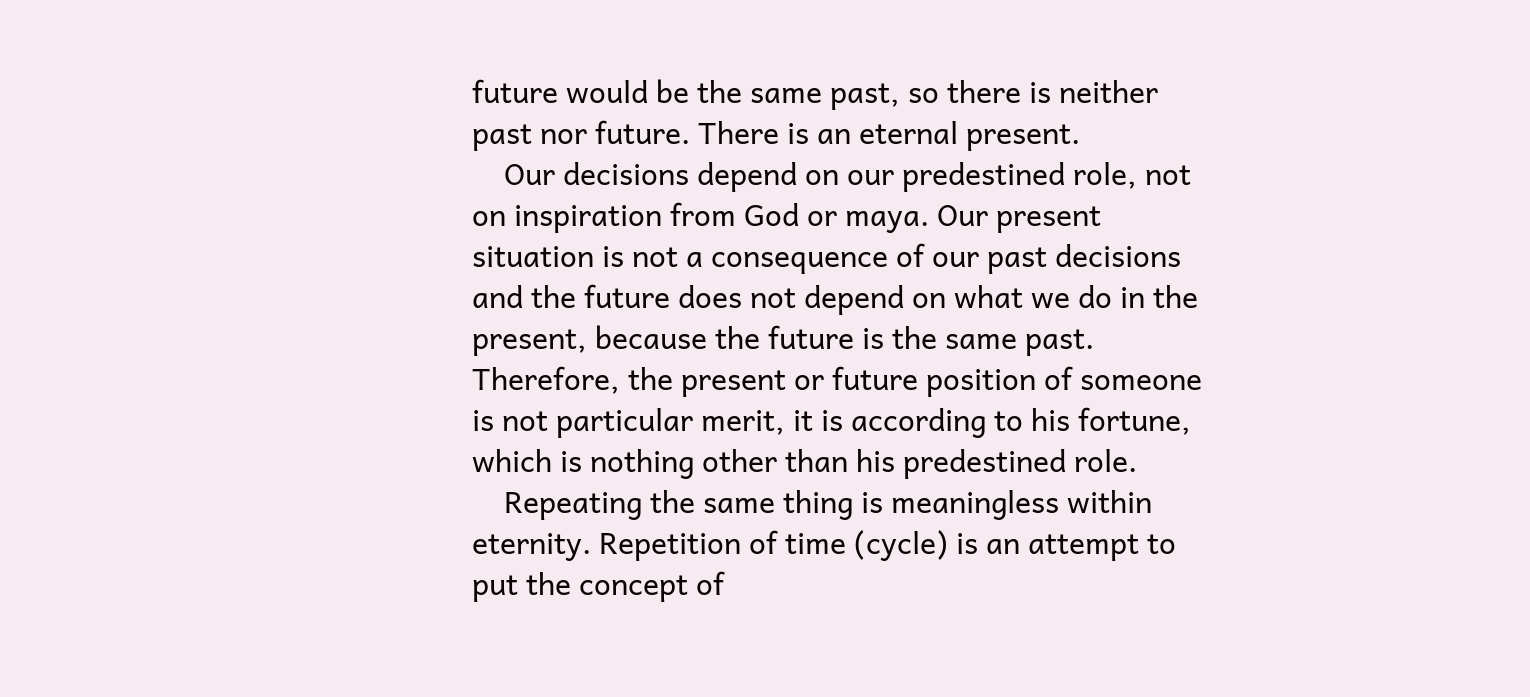future would be the same past, so there is neither past nor future. There is an eternal present.
    Our decisions depend on our predestined role, not on inspiration from God or maya. Our present situation is not a consequence of our past decisions and the future does not depend on what we do in the present, because the future is the same past. Therefore, the present or future position of someone is not particular merit, it is according to his fortune, which is nothing other than his predestined role.
    Repeating the same thing is meaningless within eternity. Repetition of time (cycle) is an attempt to put the concept of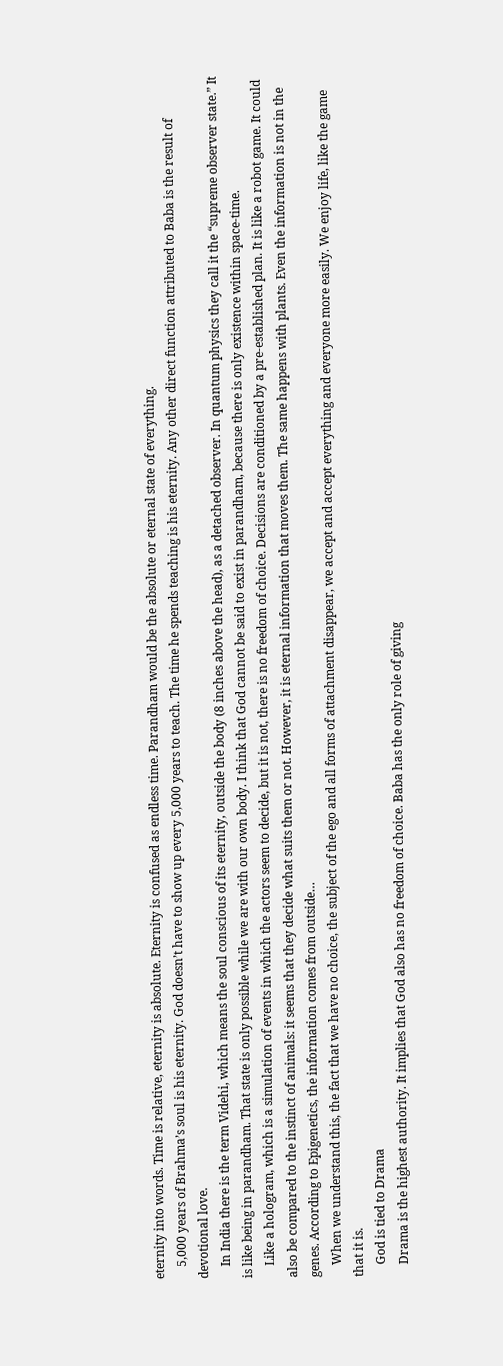eternity into words. Time is relative, eternity is absolute. Eternity is confused as endless time. Parandham would be the absolute or eternal state of everything.
    5,000 years of Brahma’s soul is his eternity. God doesn’t have to show up every 5,000 years to teach. The time he spends teaching is his eternity. Any other direct function attributed to Baba is the result of devotional love.
    In India there is the term Videhi, which means the soul conscious of its eternity, outside the body (8 inches above the head), as a detached observer. In quantum physics they call it the “supreme observer state.” It is like being in parandham. That state is only possible while we are with our own body. I think that God cannot be said to exist in parandham, because there is only existence within space-time.
    Like a hologram, which is a simulation of events in which the actors seem to decide, but it is not, there is no freedom of choice. Decisions are conditioned by a pre-established plan. It is like a robot game. It could also be compared to the instinct of animals: it seems that they decide what suits them or not. However, it is eternal information that moves them. The same happens with plants. Even the information is not in the genes. According to Epigenetics, the information comes from outside…
    When we understand this, the fact that we have no choice, the subject of the ego and all forms of attachment disappear, we accept and accept everything and everyone more easily. We enjoy life, like the game that it is.
    God is tied to Drama
    Drama is the highest authority. It implies that God also has no freedom of choice. Baba has the only role of giving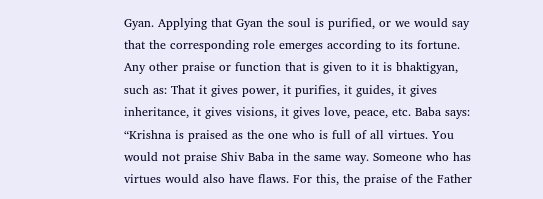Gyan. Applying that Gyan the soul is purified, or we would say that the corresponding role emerges according to its fortune. Any other praise or function that is given to it is bhaktigyan, such as: That it gives power, it purifies, it guides, it gives inheritance, it gives visions, it gives love, peace, etc. Baba says: “Krishna is praised as the one who is full of all virtues. You would not praise Shiv Baba in the same way. Someone who has virtues would also have flaws. For this, the praise of the Father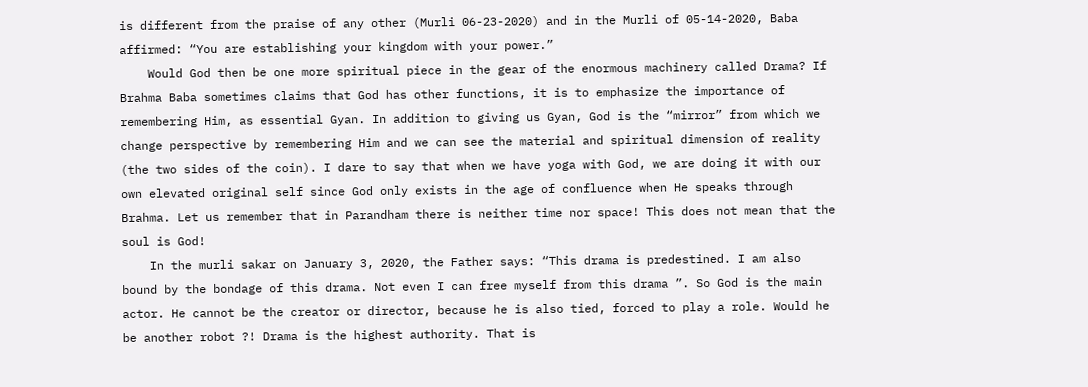is different from the praise of any other (Murli 06-23-2020) and in the Murli of 05-14-2020, Baba affirmed: “You are establishing your kingdom with your power.”
    Would God then be one more spiritual piece in the gear of the enormous machinery called Drama? If Brahma Baba sometimes claims that God has other functions, it is to emphasize the importance of remembering Him, as essential Gyan. In addition to giving us Gyan, God is the “mirror” from which we change perspective by remembering Him and we can see the material and spiritual dimension of reality (the two sides of the coin). I dare to say that when we have yoga with God, we are doing it with our own elevated original self since God only exists in the age of confluence when He speaks through Brahma. Let us remember that in Parandham there is neither time nor space! This does not mean that the soul is God!
    In the murli sakar on January 3, 2020, the Father says: “This drama is predestined. I am also bound by the bondage of this drama. Not even I can free myself from this drama ”. So God is the main actor. He cannot be the creator or director, because he is also tied, forced to play a role. Would he be another robot ?! Drama is the highest authority. That is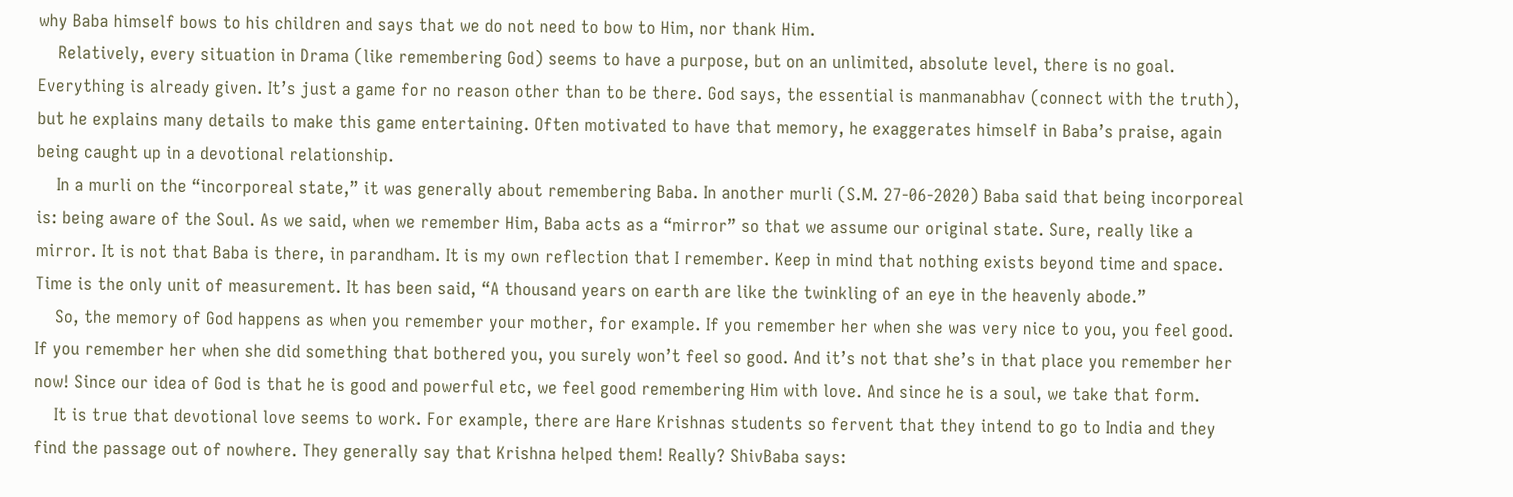why Baba himself bows to his children and says that we do not need to bow to Him, nor thank Him.
    Relatively, every situation in Drama (like remembering God) seems to have a purpose, but on an unlimited, absolute level, there is no goal. Everything is already given. It’s just a game for no reason other than to be there. God says, the essential is manmanabhav (connect with the truth), but he explains many details to make this game entertaining. Often motivated to have that memory, he exaggerates himself in Baba’s praise, again being caught up in a devotional relationship.
    In a murli on the “incorporeal state,” it was generally about remembering Baba. In another murli (S.M. 27-06-2020) Baba said that being incorporeal is: being aware of the Soul. As we said, when we remember Him, Baba acts as a “mirror” so that we assume our original state. Sure, really like a mirror. It is not that Baba is there, in parandham. It is my own reflection that I remember. Keep in mind that nothing exists beyond time and space. Time is the only unit of measurement. It has been said, “A thousand years on earth are like the twinkling of an eye in the heavenly abode.”
    So, the memory of God happens as when you remember your mother, for example. If you remember her when she was very nice to you, you feel good. If you remember her when she did something that bothered you, you surely won’t feel so good. And it’s not that she’s in that place you remember her now! Since our idea of God is that he is good and powerful etc, we feel good remembering Him with love. And since he is a soul, we take that form.
    It is true that devotional love seems to work. For example, there are Hare Krishnas students so fervent that they intend to go to India and they find the passage out of nowhere. They generally say that Krishna helped them! Really? ShivBaba says: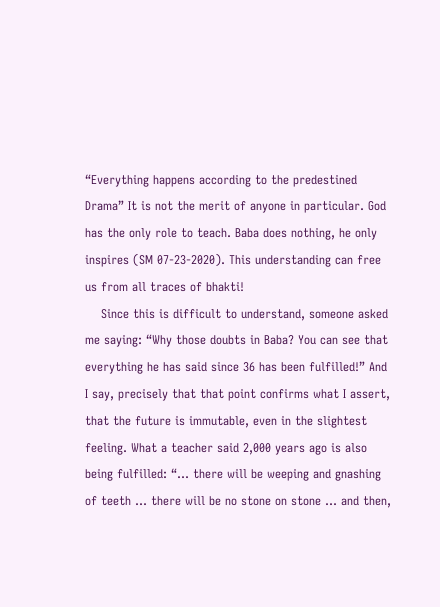“Everything happens according to the predestined Drama” It is not the merit of anyone in particular. God has the only role to teach. Baba does nothing, he only inspires (SM 07-23-2020). This understanding can free us from all traces of bhakti!
    Since this is difficult to understand, someone asked me saying: “Why those doubts in Baba? You can see that everything he has said since 36 has been fulfilled!” And I say, precisely that that point confirms what I assert, that the future is immutable, even in the slightest feeling. What a teacher said 2,000 years ago is also being fulfilled: “… there will be weeping and gnashing of teeth … there will be no stone on stone … and then,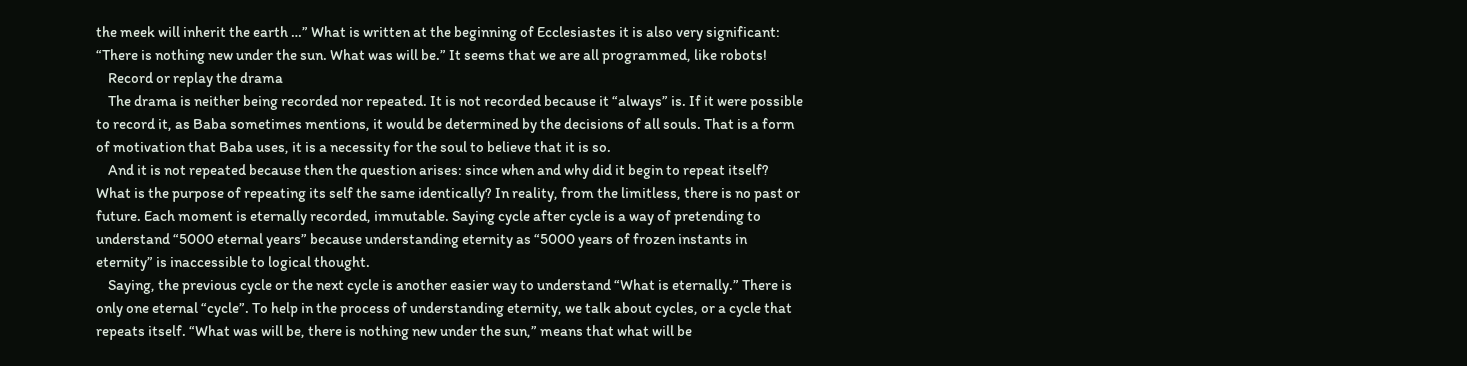the meek will inherit the earth …” What is written at the beginning of Ecclesiastes it is also very significant: “There is nothing new under the sun. What was will be.” It seems that we are all programmed, like robots!
    Record or replay the drama
    The drama is neither being recorded nor repeated. It is not recorded because it “always” is. If it were possible to record it, as Baba sometimes mentions, it would be determined by the decisions of all souls. That is a form of motivation that Baba uses, it is a necessity for the soul to believe that it is so.
    And it is not repeated because then the question arises: since when and why did it begin to repeat itself? What is the purpose of repeating its self the same identically? In reality, from the limitless, there is no past or future. Each moment is eternally recorded, immutable. Saying cycle after cycle is a way of pretending to understand “5000 eternal years” because understanding eternity as “5000 years of frozen instants in eternity” is inaccessible to logical thought.
    Saying, the previous cycle or the next cycle is another easier way to understand “What is eternally.” There is only one eternal “cycle”. To help in the process of understanding eternity, we talk about cycles, or a cycle that repeats itself. “What was will be, there is nothing new under the sun,” means that what will be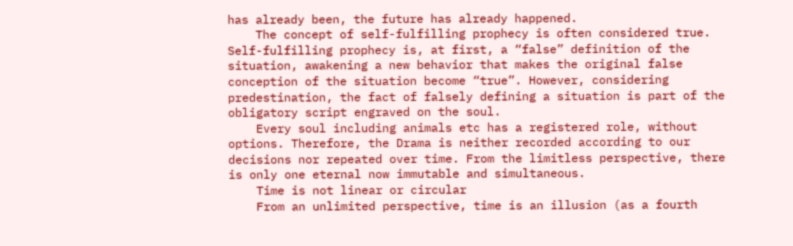has already been, the future has already happened.
    The concept of self-fulfilling prophecy is often considered true. Self-fulfilling prophecy is, at first, a “false” definition of the situation, awakening a new behavior that makes the original false conception of the situation become “true”. However, considering predestination, the fact of falsely defining a situation is part of the obligatory script engraved on the soul.
    Every soul including animals etc has a registered role, without options. Therefore, the Drama is neither recorded according to our decisions nor repeated over time. From the limitless perspective, there is only one eternal now immutable and simultaneous.
    Time is not linear or circular
    From an unlimited perspective, time is an illusion (as a fourth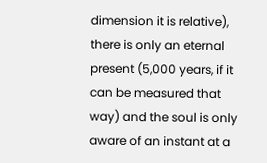dimension it is relative), there is only an eternal present (5,000 years, if it can be measured that way) and the soul is only aware of an instant at a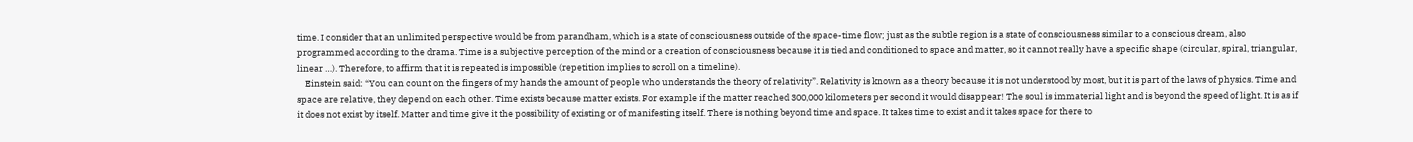time. I consider that an unlimited perspective would be from parandham, which is a state of consciousness outside of the space-time flow; just as the subtle region is a state of consciousness similar to a conscious dream, also programmed according to the drama. Time is a subjective perception of the mind or a creation of consciousness because it is tied and conditioned to space and matter, so it cannot really have a specific shape (circular, spiral, triangular, linear …). Therefore, to affirm that it is repeated is impossible (repetition implies to scroll on a timeline).
    Einstein said: “You can count on the fingers of my hands the amount of people who understands the theory of relativity”. Relativity is known as a theory because it is not understood by most, but it is part of the laws of physics. Time and space are relative, they depend on each other. Time exists because matter exists. For example if the matter reached 300,000 kilometers per second it would disappear! The soul is immaterial light and is beyond the speed of light. It is as if it does not exist by itself. Matter and time give it the possibility of existing or of manifesting itself. There is nothing beyond time and space. It takes time to exist and it takes space for there to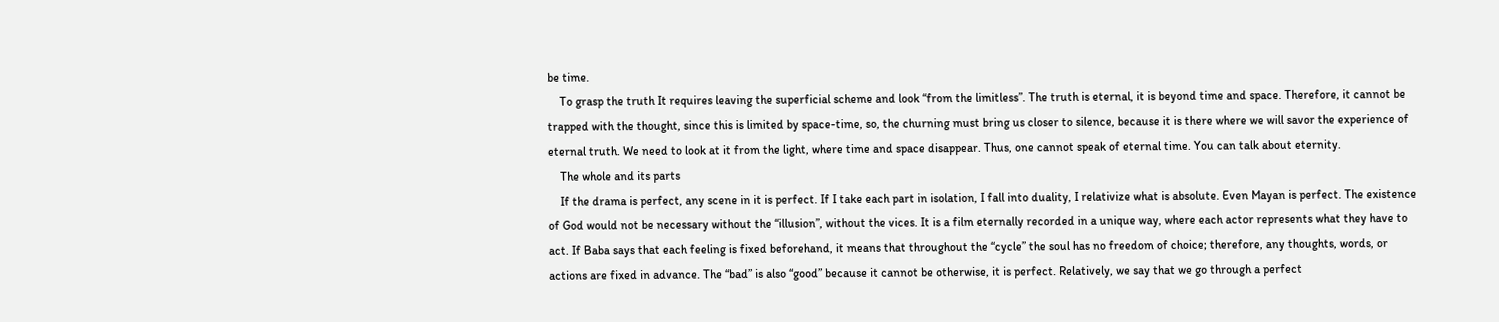be time.
    To grasp the truth It requires leaving the superficial scheme and look “from the limitless”. The truth is eternal, it is beyond time and space. Therefore, it cannot be trapped with the thought, since this is limited by space-time, so, the churning must bring us closer to silence, because it is there where we will savor the experience of eternal truth. We need to look at it from the light, where time and space disappear. Thus, one cannot speak of eternal time. You can talk about eternity.
    The whole and its parts
    If the drama is perfect, any scene in it is perfect. If I take each part in isolation, I fall into duality, I relativize what is absolute. Even Mayan is perfect. The existence of God would not be necessary without the “illusion”, without the vices. It is a film eternally recorded in a unique way, where each actor represents what they have to act. If Baba says that each feeling is fixed beforehand, it means that throughout the “cycle” the soul has no freedom of choice; therefore, any thoughts, words, or actions are fixed in advance. The “bad” is also “good” because it cannot be otherwise, it is perfect. Relatively, we say that we go through a perfect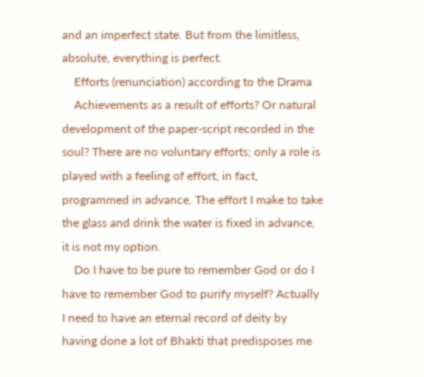and an imperfect state. But from the limitless, absolute, everything is perfect.
    Efforts (renunciation) according to the Drama
    Achievements as a result of efforts? Or natural development of the paper-script recorded in the soul? There are no voluntary efforts; only a role is played with a feeling of effort, in fact, programmed in advance. The effort I make to take the glass and drink the water is fixed in advance, it is not my option.
    Do I have to be pure to remember God or do I have to remember God to purify myself? Actually I need to have an eternal record of deity by having done a lot of Bhakti that predisposes me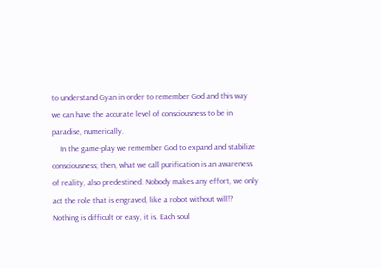to understand Gyan in order to remember God and this way we can have the accurate level of consciousness to be in paradise, numerically.
    In the game-play we remember God to expand and stabilize consciousness; then, what we call purification is an awareness of reality, also predestined. Nobody makes any effort, we only act the role that is engraved, like a robot without will!? Nothing is difficult or easy, it is. Each soul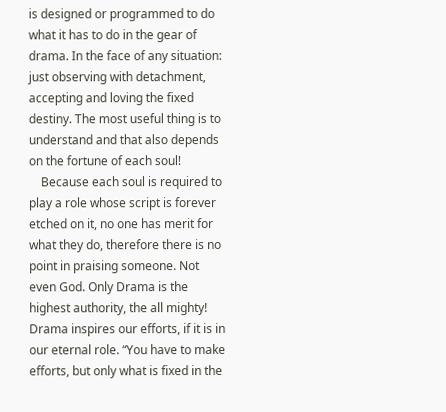is designed or programmed to do what it has to do in the gear of drama. In the face of any situation: just observing with detachment, accepting and loving the fixed destiny. The most useful thing is to understand and that also depends on the fortune of each soul!
    Because each soul is required to play a role whose script is forever etched on it, no one has merit for what they do, therefore there is no point in praising someone. Not even God. Only Drama is the highest authority, the all mighty! Drama inspires our efforts, if it is in our eternal role. “You have to make efforts, but only what is fixed in the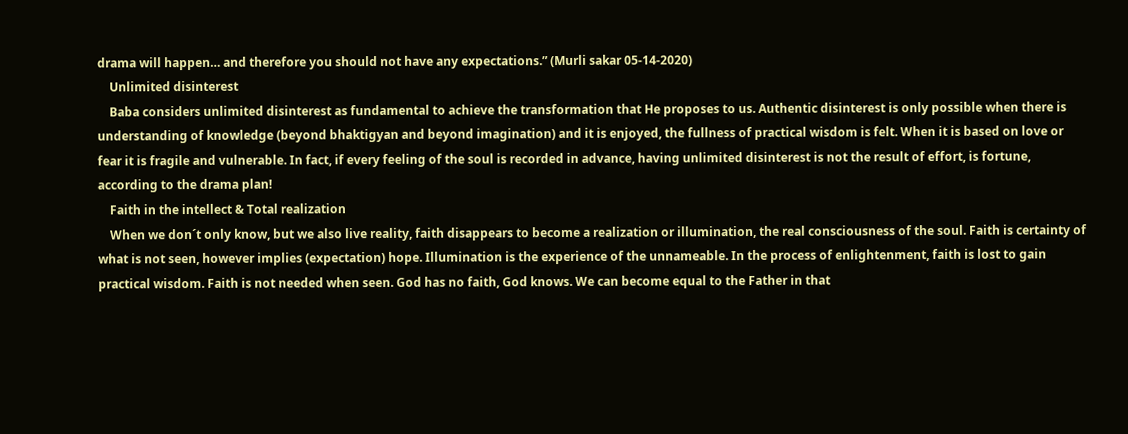drama will happen… and therefore you should not have any expectations.” (Murli sakar 05-14-2020)
    Unlimited disinterest
    Baba considers unlimited disinterest as fundamental to achieve the transformation that He proposes to us. Authentic disinterest is only possible when there is understanding of knowledge (beyond bhaktigyan and beyond imagination) and it is enjoyed, the fullness of practical wisdom is felt. When it is based on love or fear it is fragile and vulnerable. In fact, if every feeling of the soul is recorded in advance, having unlimited disinterest is not the result of effort, is fortune, according to the drama plan!
    Faith in the intellect & Total realization
    When we don´t only know, but we also live reality, faith disappears to become a realization or illumination, the real consciousness of the soul. Faith is certainty of what is not seen, however implies (expectation) hope. Illumination is the experience of the unnameable. In the process of enlightenment, faith is lost to gain practical wisdom. Faith is not needed when seen. God has no faith, God knows. We can become equal to the Father in that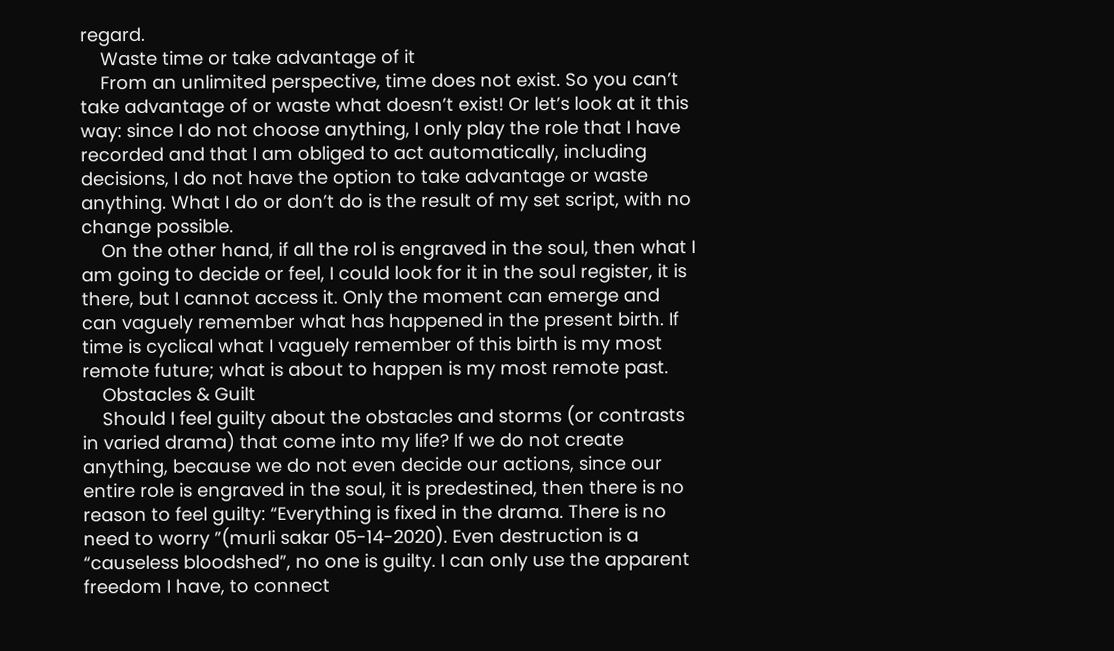regard.
    Waste time or take advantage of it
    From an unlimited perspective, time does not exist. So you can’t take advantage of or waste what doesn’t exist! Or let’s look at it this way: since I do not choose anything, I only play the role that I have recorded and that I am obliged to act automatically, including decisions, I do not have the option to take advantage or waste anything. What I do or don’t do is the result of my set script, with no change possible.
    On the other hand, if all the rol is engraved in the soul, then what I am going to decide or feel, I could look for it in the soul register, it is there, but I cannot access it. Only the moment can emerge and can vaguely remember what has happened in the present birth. If time is cyclical what I vaguely remember of this birth is my most remote future; what is about to happen is my most remote past.
    Obstacles & Guilt
    Should I feel guilty about the obstacles and storms (or contrasts in varied drama) that come into my life? If we do not create anything, because we do not even decide our actions, since our entire role is engraved in the soul, it is predestined, then there is no reason to feel guilty: “Everything is fixed in the drama. There is no need to worry ”(murli sakar 05-14-2020). Even destruction is a “causeless bloodshed”, no one is guilty. I can only use the apparent freedom I have, to connect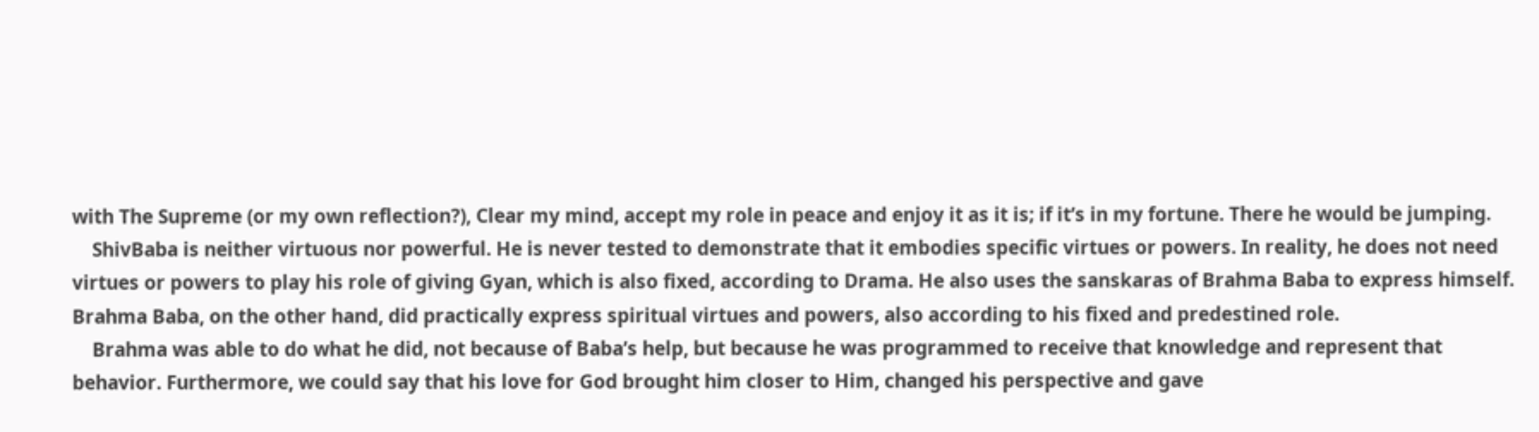with The Supreme (or my own reflection?), Clear my mind, accept my role in peace and enjoy it as it is; if it’s in my fortune. There he would be jumping.
    ShivBaba is neither virtuous nor powerful. He is never tested to demonstrate that it embodies specific virtues or powers. In reality, he does not need virtues or powers to play his role of giving Gyan, which is also fixed, according to Drama. He also uses the sanskaras of Brahma Baba to express himself. Brahma Baba, on the other hand, did practically express spiritual virtues and powers, also according to his fixed and predestined role.
    Brahma was able to do what he did, not because of Baba’s help, but because he was programmed to receive that knowledge and represent that behavior. Furthermore, we could say that his love for God brought him closer to Him, changed his perspective and gave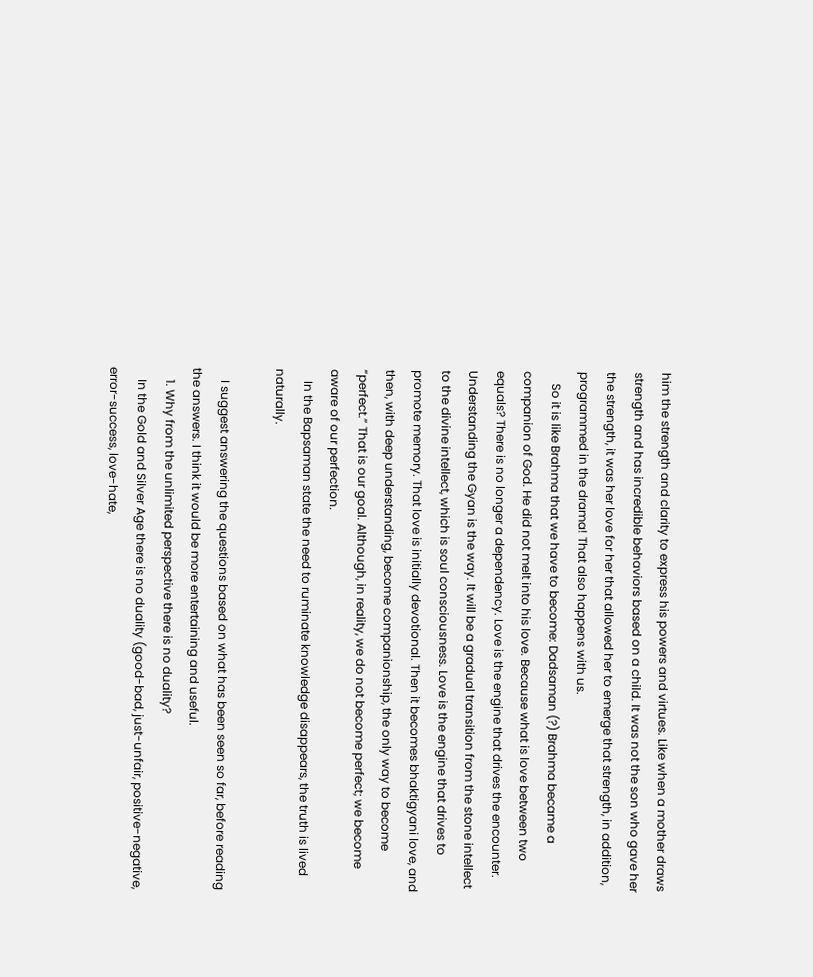him the strength and clarity to express his powers and virtues. Like when a mother draws strength and has incredible behaviors based on a child. It was not the son who gave her the strength, it was her love for her that allowed her to emerge that strength, in addition, programmed in the drama! That also happens with us.
    So it is like Brahma that we have to become: Dadsaman (?) Brahma became a companion of God. He did not melt into his love. Because what is love between two equals? There is no longer a dependency. Love is the engine that drives the encounter. Understanding the Gyan is the way. It will be a gradual transition from the stone intellect to the divine intellect, which is soul consciousness. Love is the engine that drives to promote memory. That love is initially devotional. Then it becomes bhaktigyani love, and then, with deep understanding, become companionship, the only way to become “perfect.” That is our goal. Although, in reality, we do not become perfect; we become aware of our perfection.
    In the Bapsaman state the need to ruminate knowledge disappears, the truth is lived naturally.

    I suggest answering the questions based on what has been seen so far, before reading the answers. I think it would be more entertaining and useful.
    1. Why from the unlimited perspective there is no duality?
    In the Gold and Silver Age there is no duality (good-bad, just-unfair, positive-negative, error-success, love-hate,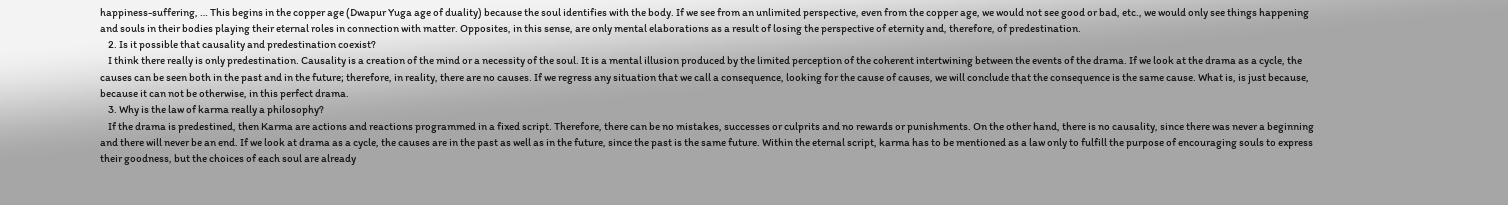happiness-suffering, … This begins in the copper age (Dwapur Yuga age of duality) because the soul identifies with the body. If we see from an unlimited perspective, even from the copper age, we would not see good or bad, etc., we would only see things happening and souls in their bodies playing their eternal roles in connection with matter. Opposites, in this sense, are only mental elaborations as a result of losing the perspective of eternity and, therefore, of predestination.
    2. Is it possible that causality and predestination coexist?
    I think there really is only predestination. Causality is a creation of the mind or a necessity of the soul. It is a mental illusion produced by the limited perception of the coherent intertwining between the events of the drama. If we look at the drama as a cycle, the causes can be seen both in the past and in the future; therefore, in reality, there are no causes. If we regress any situation that we call a consequence, looking for the cause of causes, we will conclude that the consequence is the same cause. What is, is just because, because it can not be otherwise, in this perfect drama.
    3. Why is the law of karma really a philosophy?
    If the drama is predestined, then Karma are actions and reactions programmed in a fixed script. Therefore, there can be no mistakes, successes or culprits and no rewards or punishments. On the other hand, there is no causality, since there was never a beginning and there will never be an end. If we look at drama as a cycle, the causes are in the past as well as in the future, since the past is the same future. Within the eternal script, karma has to be mentioned as a law only to fulfill the purpose of encouraging souls to express their goodness, but the choices of each soul are already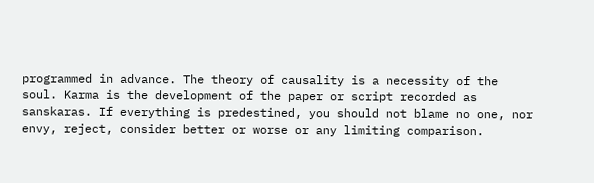programmed in advance. The theory of causality is a necessity of the soul. Karma is the development of the paper or script recorded as sanskaras. If everything is predestined, you should not blame no one, nor envy, reject, consider better or worse or any limiting comparison.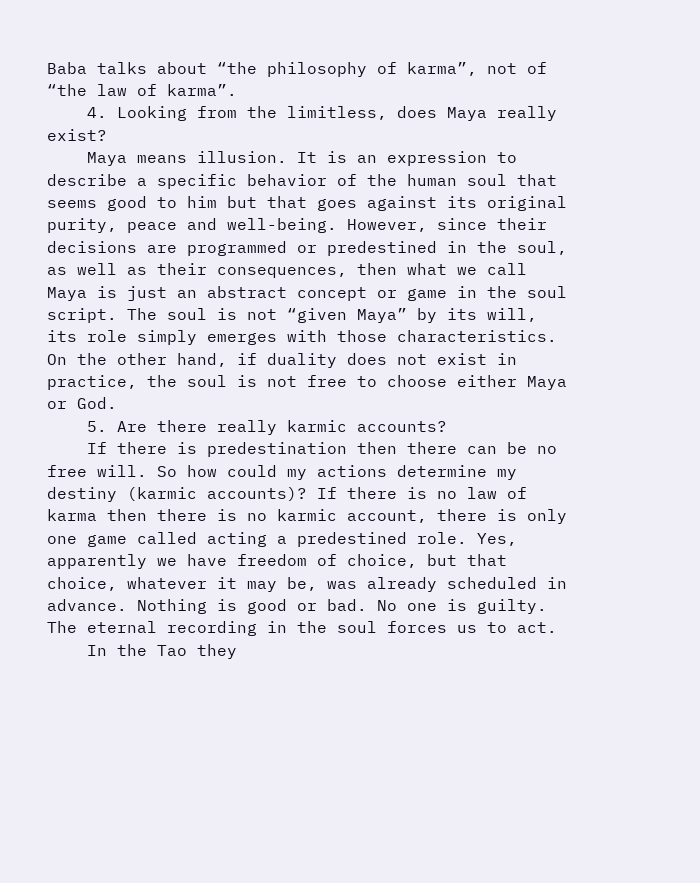Baba talks about “the philosophy of karma”, not of “the law of karma”.
    4. Looking from the limitless, does Maya really exist?
    Maya means illusion. It is an expression to describe a specific behavior of the human soul that seems good to him but that goes against its original purity, peace and well-being. However, since their decisions are programmed or predestined in the soul, as well as their consequences, then what we call Maya is just an abstract concept or game in the soul script. The soul is not “given Maya” by its will, its role simply emerges with those characteristics. On the other hand, if duality does not exist in practice, the soul is not free to choose either Maya or God.
    5. Are there really karmic accounts?
    If there is predestination then there can be no free will. So how could my actions determine my destiny (karmic accounts)? If there is no law of karma then there is no karmic account, there is only one game called acting a predestined role. Yes, apparently we have freedom of choice, but that choice, whatever it may be, was already scheduled in advance. Nothing is good or bad. No one is guilty. The eternal recording in the soul forces us to act.
    In the Tao they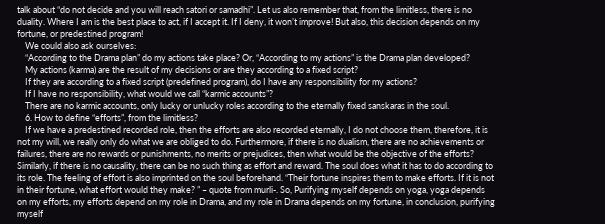talk about “do not decide and you will reach satori or samadhi”. Let us also remember that, from the limitless, there is no duality. Where I am is the best place to act, if I accept it. If I deny, it won’t improve! But also, this decision depends on my fortune, or predestined program!
    We could also ask ourselves:
    “According to the Drama plan” do my actions take place? Or, “According to my actions” is the Drama plan developed?
    My actions (karma) are the result of my decisions or are they according to a fixed script?
    If they are according to a fixed script (predefined program), do I have any responsibility for my actions?
    If I have no responsibility, what would we call “karmic accounts”?
    There are no karmic accounts, only lucky or unlucky roles according to the eternally fixed sanskaras in the soul.
    6. How to define “efforts”, from the limitless?
    If we have a predestined recorded role, then the efforts are also recorded eternally, I do not choose them, therefore, it is not my will, we really only do what we are obliged to do. Furthermore, if there is no dualism, there are no achievements or failures, there are no rewards or punishments, no merits or prejudices, then what would be the objective of the efforts? Similarly, if there is no causality, there can be no such thing as effort and reward. The soul does what it has to do according to its role. The feeling of effort is also imprinted on the soul beforehand. “Their fortune inspires them to make efforts. If it is not in their fortune, what effort would they make? ” – quote from murli-. So, Purifying myself depends on yoga, yoga depends on my efforts, my efforts depend on my role in Drama, and my role in Drama depends on my fortune, in conclusion, purifying myself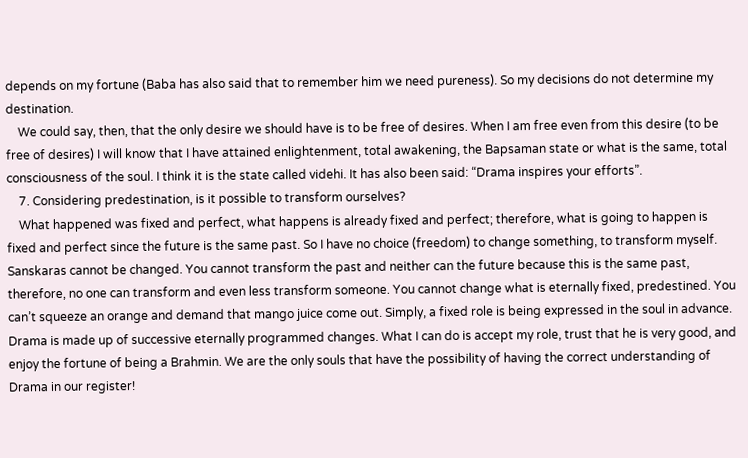depends on my fortune (Baba has also said that to remember him we need pureness). So my decisions do not determine my destination.
    We could say, then, that the only desire we should have is to be free of desires. When I am free even from this desire (to be free of desires) I will know that I have attained enlightenment, total awakening, the Bapsaman state or what is the same, total consciousness of the soul. I think it is the state called videhi. It has also been said: “Drama inspires your efforts”.
    7. Considering predestination, is it possible to transform ourselves?
    What happened was fixed and perfect, what happens is already fixed and perfect; therefore, what is going to happen is fixed and perfect since the future is the same past. So I have no choice (freedom) to change something, to transform myself. Sanskaras cannot be changed. You cannot transform the past and neither can the future because this is the same past, therefore, no one can transform and even less transform someone. You cannot change what is eternally fixed, predestined. You can’t squeeze an orange and demand that mango juice come out. Simply, a fixed role is being expressed in the soul in advance. Drama is made up of successive eternally programmed changes. What I can do is accept my role, trust that he is very good, and enjoy the fortune of being a Brahmin. We are the only souls that have the possibility of having the correct understanding of Drama in our register!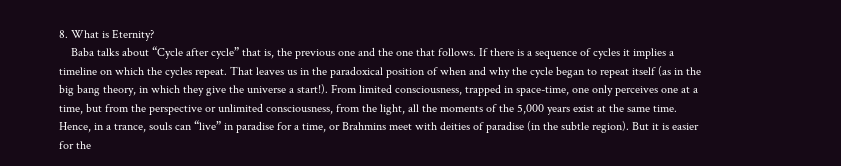8. What is Eternity?
    Baba talks about “Cycle after cycle” that is, the previous one and the one that follows. If there is a sequence of cycles it implies a timeline on which the cycles repeat. That leaves us in the paradoxical position of when and why the cycle began to repeat itself (as in the big bang theory, in which they give the universe a start!). From limited consciousness, trapped in space-time, one only perceives one at a time, but from the perspective or unlimited consciousness, from the light, all the moments of the 5,000 years exist at the same time. Hence, in a trance, souls can “live” in paradise for a time, or Brahmins meet with deities of paradise (in the subtle region). But it is easier for the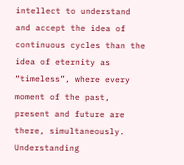intellect to understand and accept the idea of continuous cycles than the idea of eternity as “timeless”, where every moment of the past, present and future are there, simultaneously. Understanding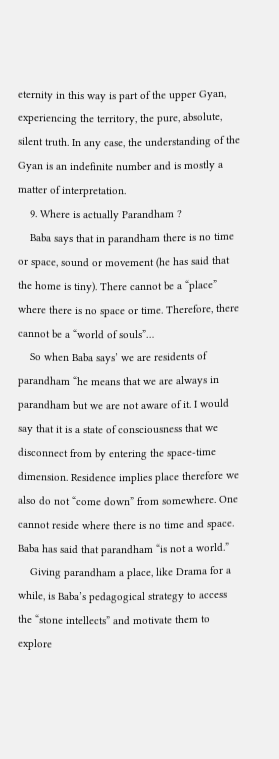eternity in this way is part of the upper Gyan, experiencing the territory, the pure, absolute, silent truth. In any case, the understanding of the Gyan is an indefinite number and is mostly a matter of interpretation.
    9. Where is actually Parandham ?
    Baba says that in parandham there is no time or space, sound or movement (he has said that the home is tiny). There cannot be a “place” where there is no space or time. Therefore, there cannot be a “world of souls”…
    So when Baba says’ we are residents of parandham “he means that we are always in parandham but we are not aware of it. I would say that it is a state of consciousness that we disconnect from by entering the space-time dimension. Residence implies place therefore we also do not “come down” from somewhere. One cannot reside where there is no time and space. Baba has said that parandham “is not a world.”
    Giving parandham a place, like Drama for a while, is Baba’s pedagogical strategy to access the “stone intellects” and motivate them to explore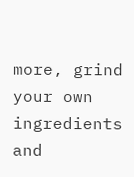more, grind your own ingredients and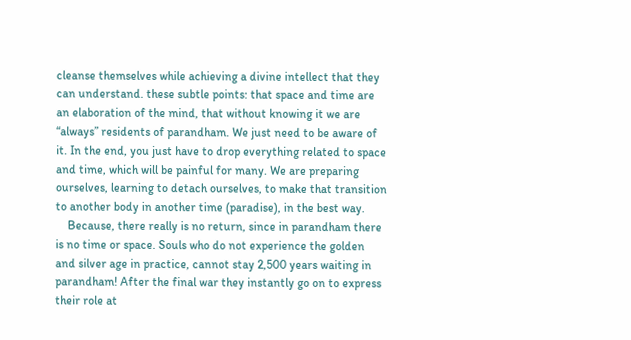cleanse themselves while achieving a divine intellect that they can understand. these subtle points: that space and time are an elaboration of the mind, that without knowing it we are “always” residents of parandham. We just need to be aware of it. In the end, you just have to drop everything related to space and time, which will be painful for many. We are preparing ourselves, learning to detach ourselves, to make that transition to another body in another time (paradise), in the best way.
    Because, there really is no return, since in parandham there is no time or space. Souls who do not experience the golden and silver age in practice, cannot stay 2,500 years waiting in parandham! After the final war they instantly go on to express their role at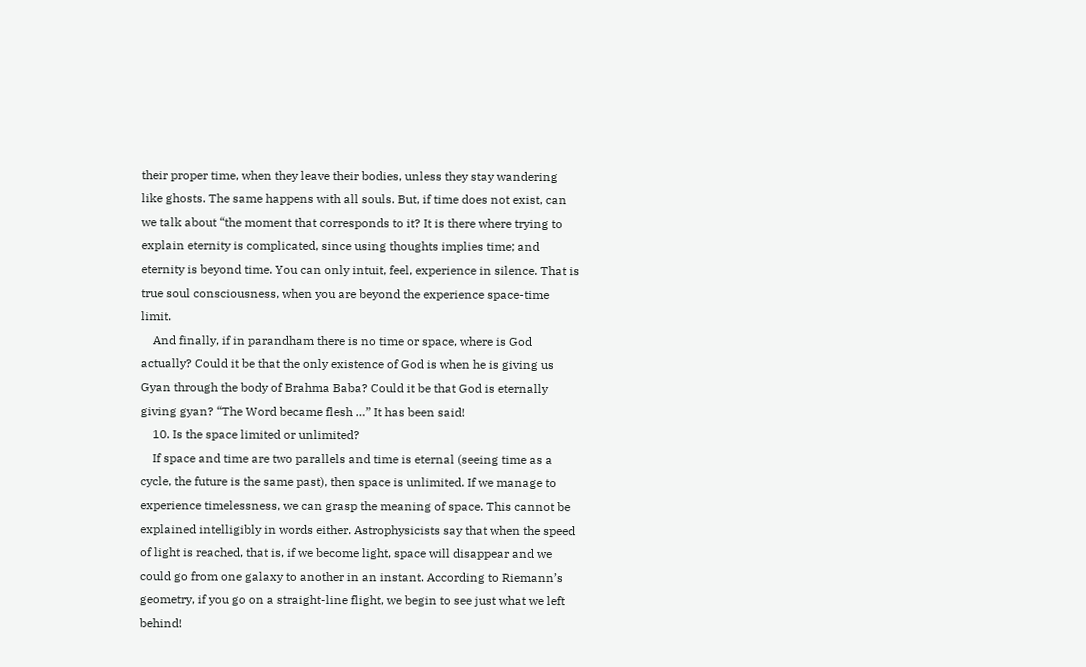their proper time, when they leave their bodies, unless they stay wandering like ghosts. The same happens with all souls. But, if time does not exist, can we talk about “the moment that corresponds to it? It is there where trying to explain eternity is complicated, since using thoughts implies time; and eternity is beyond time. You can only intuit, feel, experience in silence. That is true soul consciousness, when you are beyond the experience space-time limit.
    And finally, if in parandham there is no time or space, where is God actually? Could it be that the only existence of God is when he is giving us Gyan through the body of Brahma Baba? Could it be that God is eternally giving gyan? “The Word became flesh …” It has been said!
    10. Is the space limited or unlimited?
    If space and time are two parallels and time is eternal (seeing time as a cycle, the future is the same past), then space is unlimited. If we manage to experience timelessness, we can grasp the meaning of space. This cannot be explained intelligibly in words either. Astrophysicists say that when the speed of light is reached, that is, if we become light, space will disappear and we could go from one galaxy to another in an instant. According to Riemann’s geometry, if you go on a straight-line flight, we begin to see just what we left behind!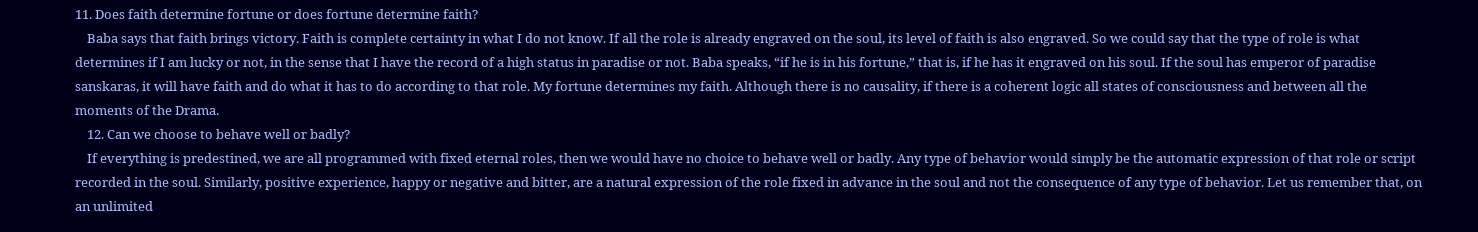11. Does faith determine fortune or does fortune determine faith?
    Baba says that faith brings victory. Faith is complete certainty in what I do not know. If all the role is already engraved on the soul, its level of faith is also engraved. So we could say that the type of role is what determines if I am lucky or not, in the sense that I have the record of a high status in paradise or not. Baba speaks, “if he is in his fortune,” that is, if he has it engraved on his soul. If the soul has emperor of paradise sanskaras, it will have faith and do what it has to do according to that role. My fortune determines my faith. Although there is no causality, if there is a coherent logic all states of consciousness and between all the moments of the Drama.
    12. Can we choose to behave well or badly?
    If everything is predestined, we are all programmed with fixed eternal roles, then we would have no choice to behave well or badly. Any type of behavior would simply be the automatic expression of that role or script recorded in the soul. Similarly, positive experience, happy or negative and bitter, are a natural expression of the role fixed in advance in the soul and not the consequence of any type of behavior. Let us remember that, on an unlimited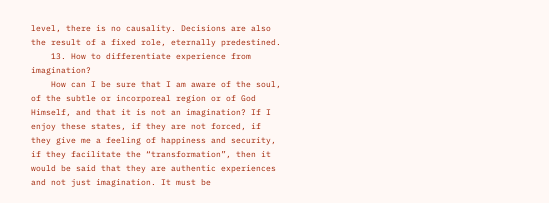level, there is no causality. Decisions are also the result of a fixed role, eternally predestined.
    13. How to differentiate experience from imagination?
    How can I be sure that I am aware of the soul, of the subtle or incorporeal region or of God Himself, and that it is not an imagination? If I enjoy these states, if they are not forced, if they give me a feeling of happiness and security, if they facilitate the “transformation”, then it would be said that they are authentic experiences and not just imagination. It must be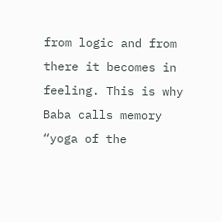from logic and from there it becomes in feeling. This is why Baba calls memory “yoga of the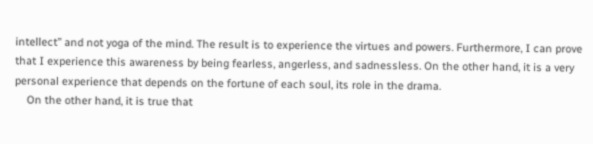intellect” and not yoga of the mind. The result is to experience the virtues and powers. Furthermore, I can prove that I experience this awareness by being fearless, angerless, and sadnessless. On the other hand, it is a very personal experience that depends on the fortune of each soul, its role in the drama.
    On the other hand, it is true that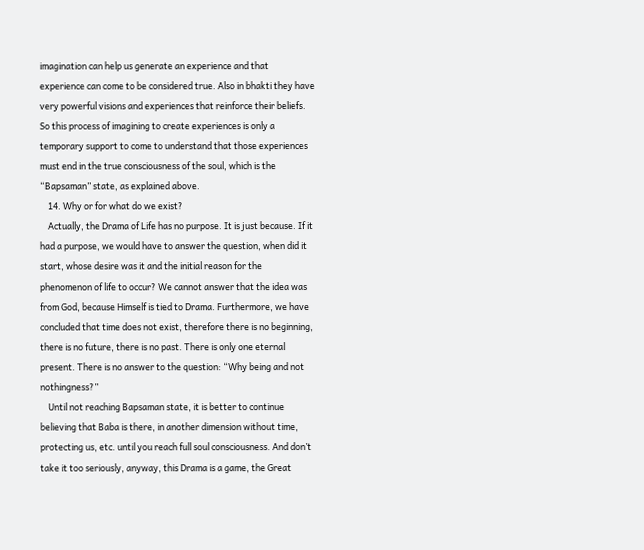imagination can help us generate an experience and that experience can come to be considered true. Also in bhakti they have very powerful visions and experiences that reinforce their beliefs. So this process of imagining to create experiences is only a temporary support to come to understand that those experiences must end in the true consciousness of the soul, which is the “Bapsaman” state, as explained above.
    14. Why or for what do we exist?
    Actually, the Drama of Life has no purpose. It is just because. If it had a purpose, we would have to answer the question, when did it start, whose desire was it and the initial reason for the phenomenon of life to occur? We cannot answer that the idea was from God, because Himself is tied to Drama. Furthermore, we have concluded that time does not exist, therefore there is no beginning, there is no future, there is no past. There is only one eternal present. There is no answer to the question: “Why being and not nothingness?”
    Until not reaching Bapsaman state, it is better to continue believing that Baba is there, in another dimension without time, protecting us, etc. until you reach full soul consciousness. And don’t take it too seriously, anyway, this Drama is a game, the Great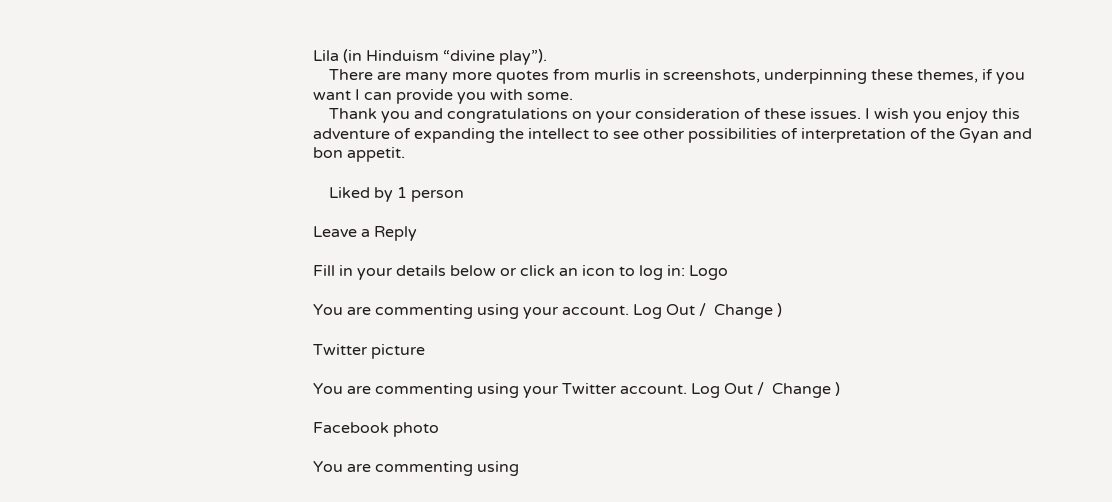Lila (in Hinduism “divine play”).
    There are many more quotes from murlis in screenshots, underpinning these themes, if you want I can provide you with some.
    Thank you and congratulations on your consideration of these issues. I wish you enjoy this adventure of expanding the intellect to see other possibilities of interpretation of the Gyan and bon appetit.

    Liked by 1 person

Leave a Reply

Fill in your details below or click an icon to log in: Logo

You are commenting using your account. Log Out /  Change )

Twitter picture

You are commenting using your Twitter account. Log Out /  Change )

Facebook photo

You are commenting using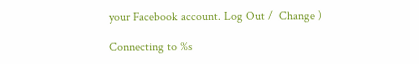your Facebook account. Log Out /  Change )

Connecting to %s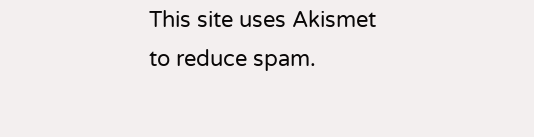This site uses Akismet to reduce spam.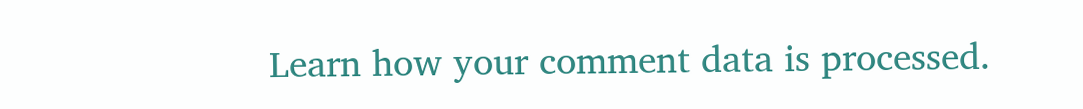Learn how your comment data is processed.